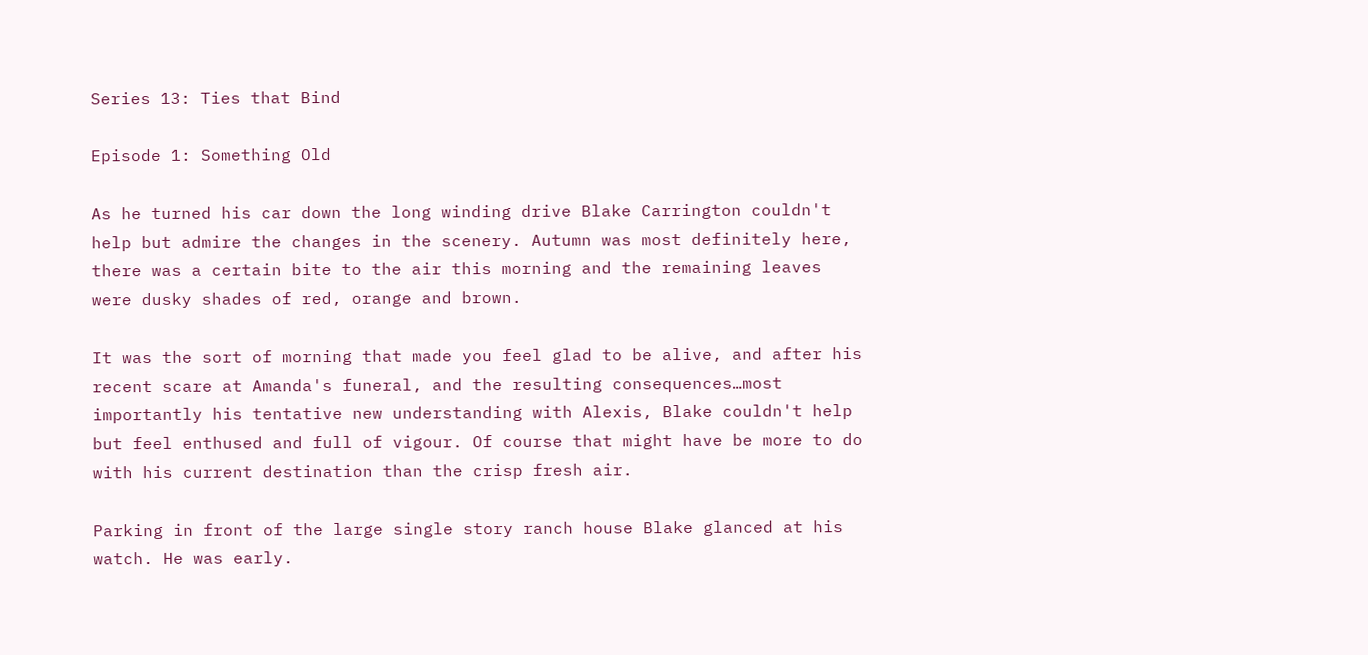Series 13: Ties that Bind

Episode 1: Something Old

As he turned his car down the long winding drive Blake Carrington couldn't help but admire the changes in the scenery. Autumn was most definitely here, there was a certain bite to the air this morning and the remaining leaves were dusky shades of red, orange and brown.

It was the sort of morning that made you feel glad to be alive, and after his recent scare at Amanda's funeral, and the resulting consequences…most importantly his tentative new understanding with Alexis, Blake couldn't help but feel enthused and full of vigour. Of course that might have be more to do with his current destination than the crisp fresh air.

Parking in front of the large single story ranch house Blake glanced at his watch. He was early.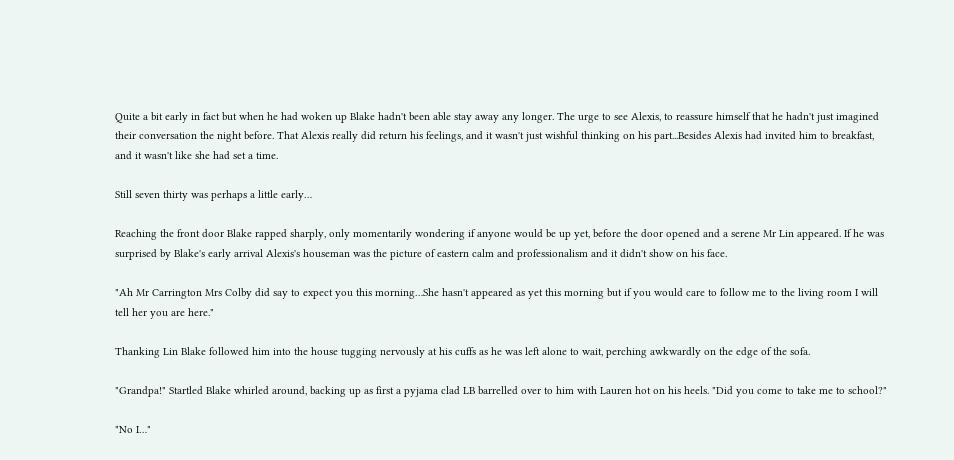Quite a bit early in fact but when he had woken up Blake hadn't been able stay away any longer. The urge to see Alexis, to reassure himself that he hadn't just imagined their conversation the night before. That Alexis really did return his feelings, and it wasn't just wishful thinking on his part...Besides Alexis had invited him to breakfast, and it wasn't like she had set a time.

Still seven thirty was perhaps a little early…

Reaching the front door Blake rapped sharply, only momentarily wondering if anyone would be up yet, before the door opened and a serene Mr Lin appeared. If he was surprised by Blake's early arrival Alexis's houseman was the picture of eastern calm and professionalism and it didn't show on his face.

"Ah Mr Carrington Mrs Colby did say to expect you this morning…She hasn't appeared as yet this morning but if you would care to follow me to the living room I will tell her you are here."

Thanking Lin Blake followed him into the house tugging nervously at his cuffs as he was left alone to wait, perching awkwardly on the edge of the sofa.

"Grandpa!" Startled Blake whirled around, backing up as first a pyjama clad LB barrelled over to him with Lauren hot on his heels. "Did you come to take me to school?"

"No I…"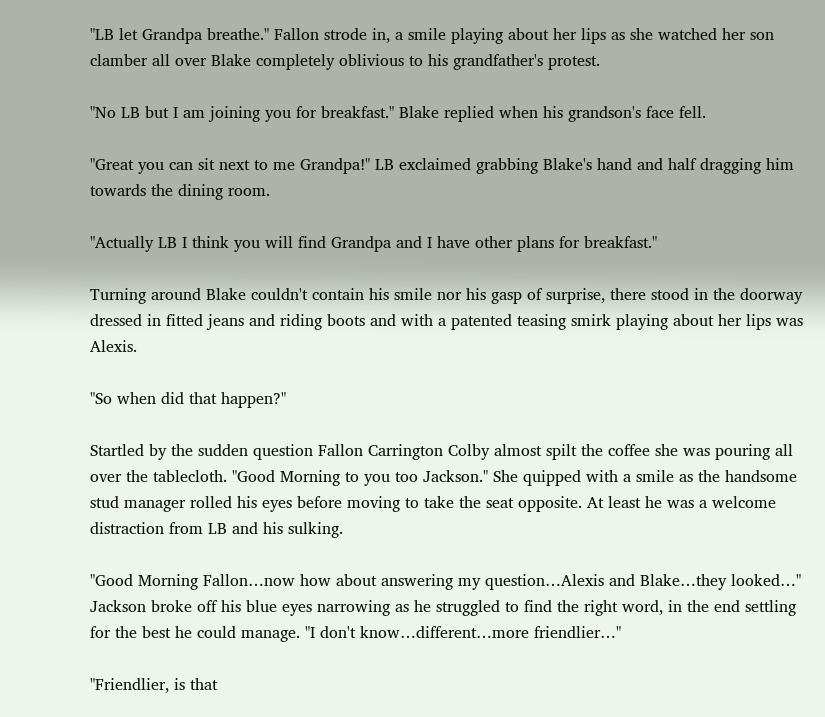"LB let Grandpa breathe." Fallon strode in, a smile playing about her lips as she watched her son clamber all over Blake completely oblivious to his grandfather's protest.

"No LB but I am joining you for breakfast." Blake replied when his grandson's face fell.

"Great you can sit next to me Grandpa!" LB exclaimed grabbing Blake's hand and half dragging him towards the dining room.

"Actually LB I think you will find Grandpa and I have other plans for breakfast."

Turning around Blake couldn't contain his smile nor his gasp of surprise, there stood in the doorway dressed in fitted jeans and riding boots and with a patented teasing smirk playing about her lips was Alexis.

"So when did that happen?"

Startled by the sudden question Fallon Carrington Colby almost spilt the coffee she was pouring all over the tablecloth. "Good Morning to you too Jackson." She quipped with a smile as the handsome stud manager rolled his eyes before moving to take the seat opposite. At least he was a welcome distraction from LB and his sulking.

"Good Morning Fallon…now how about answering my question…Alexis and Blake…they looked…" Jackson broke off his blue eyes narrowing as he struggled to find the right word, in the end settling for the best he could manage. "I don't know…different…more friendlier…"

"Friendlier, is that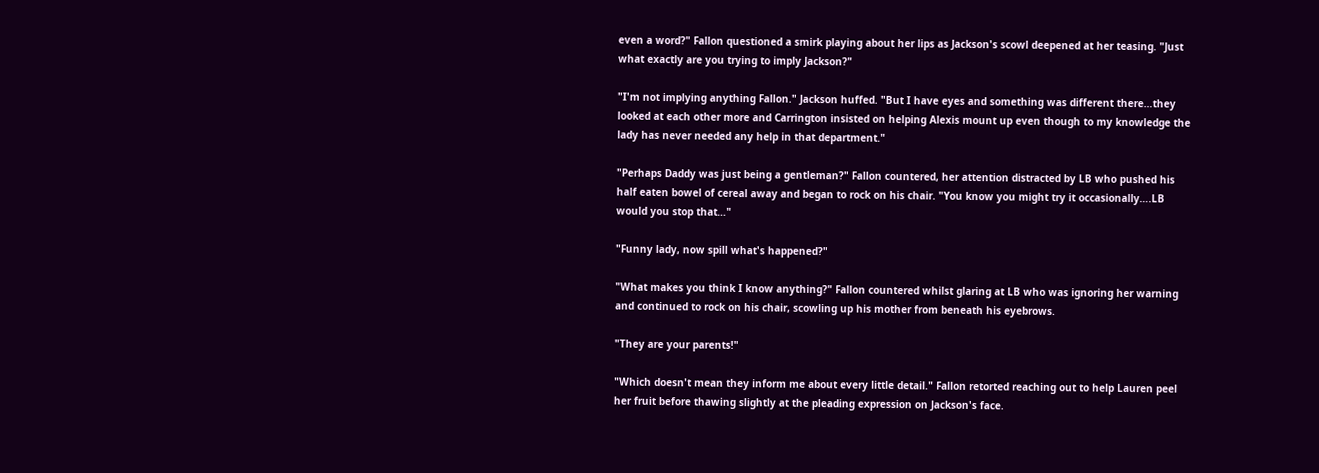even a word?" Fallon questioned a smirk playing about her lips as Jackson's scowl deepened at her teasing. "Just what exactly are you trying to imply Jackson?"

"I'm not implying anything Fallon." Jackson huffed. "But I have eyes and something was different there…they looked at each other more and Carrington insisted on helping Alexis mount up even though to my knowledge the lady has never needed any help in that department."

"Perhaps Daddy was just being a gentleman?" Fallon countered, her attention distracted by LB who pushed his half eaten bowel of cereal away and began to rock on his chair. "You know you might try it occasionally….LB would you stop that…"

"Funny lady, now spill what's happened?"

"What makes you think I know anything?" Fallon countered whilst glaring at LB who was ignoring her warning and continued to rock on his chair, scowling up his mother from beneath his eyebrows.

"They are your parents!"

"Which doesn't mean they inform me about every little detail." Fallon retorted reaching out to help Lauren peel her fruit before thawing slightly at the pleading expression on Jackson's face.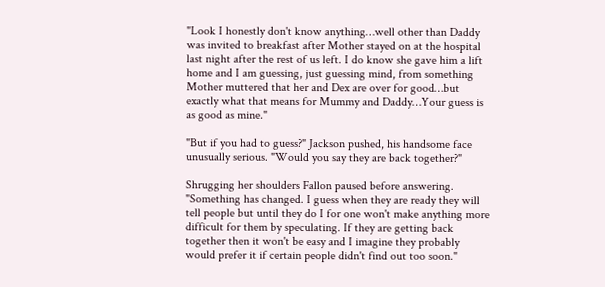"Look I honestly don't know anything…well other than Daddy was invited to breakfast after Mother stayed on at the hospital last night after the rest of us left. I do know she gave him a lift home and I am guessing, just guessing mind, from something Mother muttered that her and Dex are over for good…but exactly what that means for Mummy and Daddy…Your guess is as good as mine."

"But if you had to guess?" Jackson pushed, his handsome face unusually serious. "Would you say they are back together?"

Shrugging her shoulders Fallon paused before answering. "Something has changed. I guess when they are ready they will tell people but until they do I for one won't make anything more difficult for them by speculating. If they are getting back together then it won't be easy and I imagine they probably would prefer it if certain people didn't find out too soon."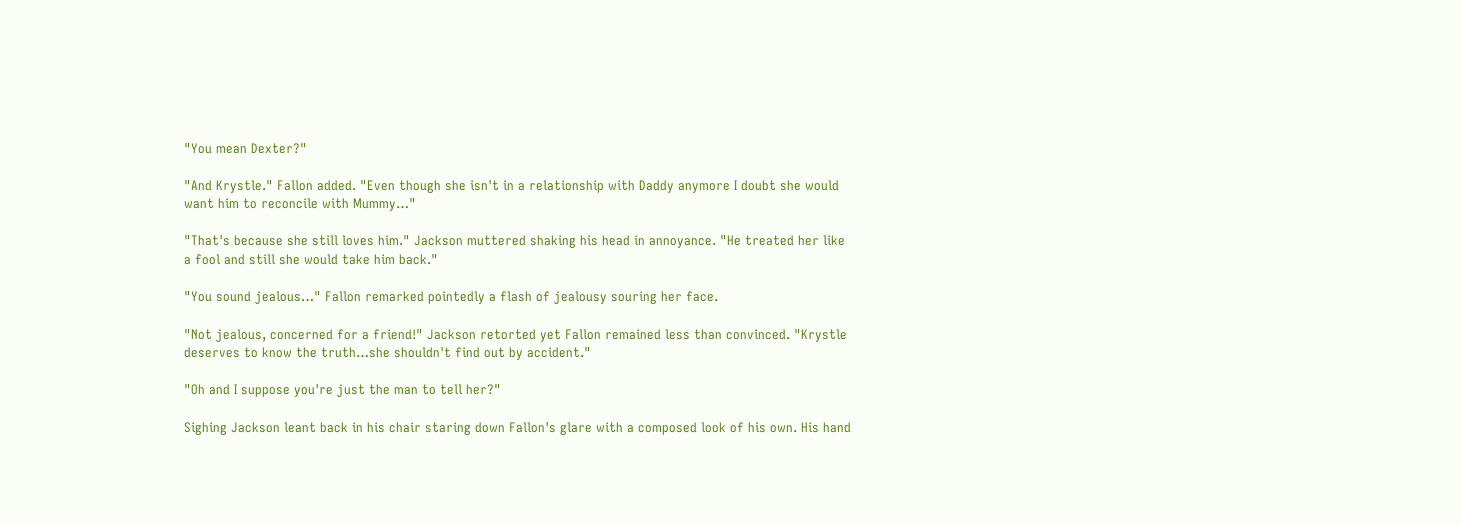"You mean Dexter?"

"And Krystle." Fallon added. "Even though she isn't in a relationship with Daddy anymore I doubt she would want him to reconcile with Mummy…"

"That's because she still loves him." Jackson muttered shaking his head in annoyance. "He treated her like a fool and still she would take him back."

"You sound jealous…" Fallon remarked pointedly a flash of jealousy souring her face.

"Not jealous, concerned for a friend!" Jackson retorted yet Fallon remained less than convinced. "Krystle deserves to know the truth…she shouldn't find out by accident."

"Oh and I suppose you're just the man to tell her?"

Sighing Jackson leant back in his chair staring down Fallon's glare with a composed look of his own. His hand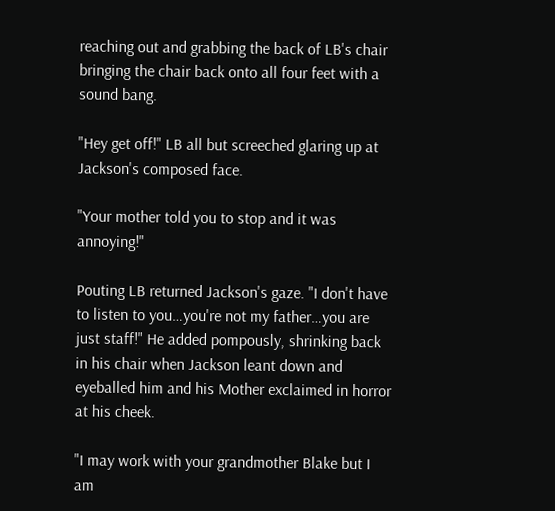reaching out and grabbing the back of LB's chair bringing the chair back onto all four feet with a sound bang.

"Hey get off!" LB all but screeched glaring up at Jackson's composed face.

"Your mother told you to stop and it was annoying!"

Pouting LB returned Jackson's gaze. "I don't have to listen to you…you're not my father…you are just staff!" He added pompously, shrinking back in his chair when Jackson leant down and eyeballed him and his Mother exclaimed in horror at his cheek.

"I may work with your grandmother Blake but I am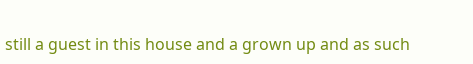still a guest in this house and a grown up and as such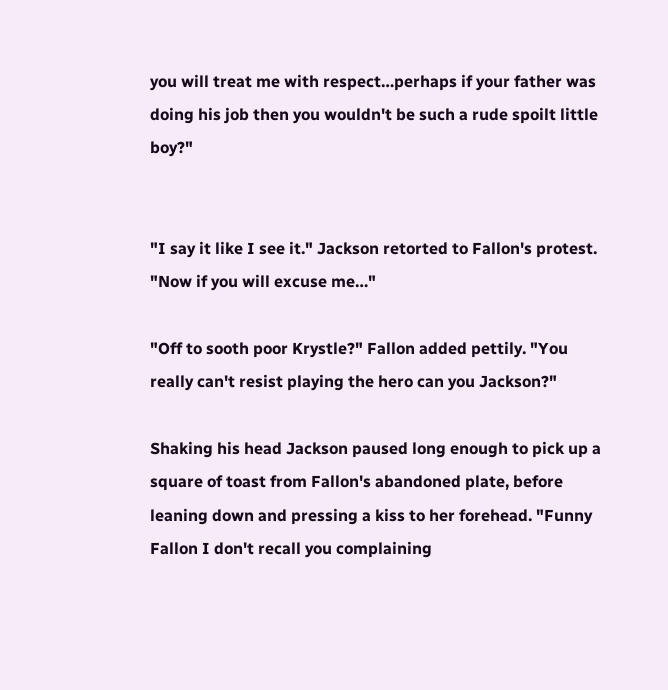you will treat me with respect…perhaps if your father was doing his job then you wouldn't be such a rude spoilt little boy?"


"I say it like I see it." Jackson retorted to Fallon's protest. "Now if you will excuse me…"

"Off to sooth poor Krystle?" Fallon added pettily. "You really can't resist playing the hero can you Jackson?"

Shaking his head Jackson paused long enough to pick up a square of toast from Fallon's abandoned plate, before leaning down and pressing a kiss to her forehead. "Funny Fallon I don't recall you complaining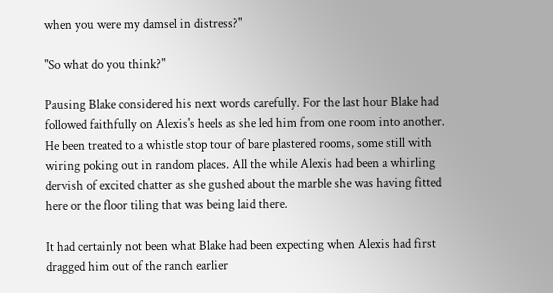when you were my damsel in distress?"

"So what do you think?"

Pausing Blake considered his next words carefully. For the last hour Blake had followed faithfully on Alexis's heels as she led him from one room into another. He been treated to a whistle stop tour of bare plastered rooms, some still with wiring poking out in random places. All the while Alexis had been a whirling dervish of excited chatter as she gushed about the marble she was having fitted here or the floor tiling that was being laid there.

It had certainly not been what Blake had been expecting when Alexis had first dragged him out of the ranch earlier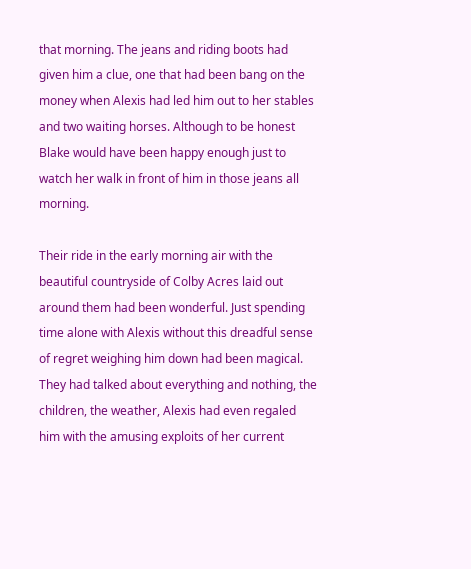that morning. The jeans and riding boots had given him a clue, one that had been bang on the money when Alexis had led him out to her stables and two waiting horses. Although to be honest Blake would have been happy enough just to watch her walk in front of him in those jeans all morning.

Their ride in the early morning air with the beautiful countryside of Colby Acres laid out around them had been wonderful. Just spending time alone with Alexis without this dreadful sense of regret weighing him down had been magical. They had talked about everything and nothing, the children, the weather, Alexis had even regaled him with the amusing exploits of her current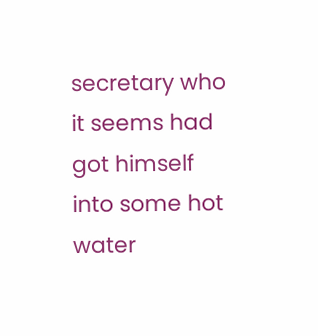secretary who it seems had got himself into some hot water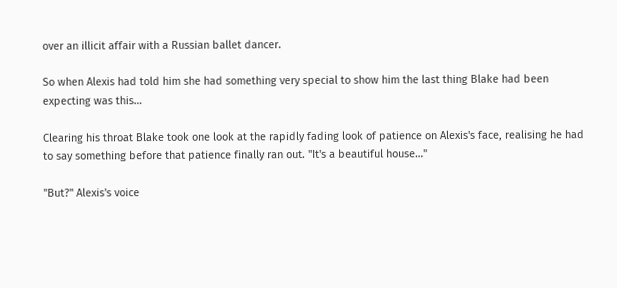over an illicit affair with a Russian ballet dancer.

So when Alexis had told him she had something very special to show him the last thing Blake had been expecting was this…

Clearing his throat Blake took one look at the rapidly fading look of patience on Alexis's face, realising he had to say something before that patience finally ran out. "It's a beautiful house…"

"But?" Alexis's voice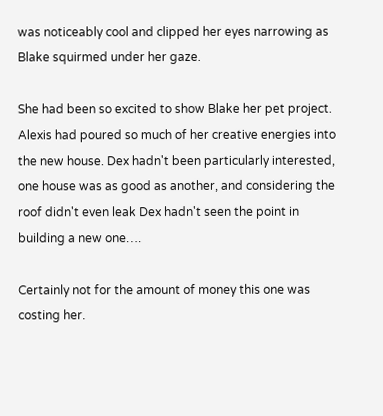was noticeably cool and clipped her eyes narrowing as Blake squirmed under her gaze.

She had been so excited to show Blake her pet project. Alexis had poured so much of her creative energies into the new house. Dex hadn't been particularly interested, one house was as good as another, and considering the roof didn't even leak Dex hadn't seen the point in building a new one….

Certainly not for the amount of money this one was costing her.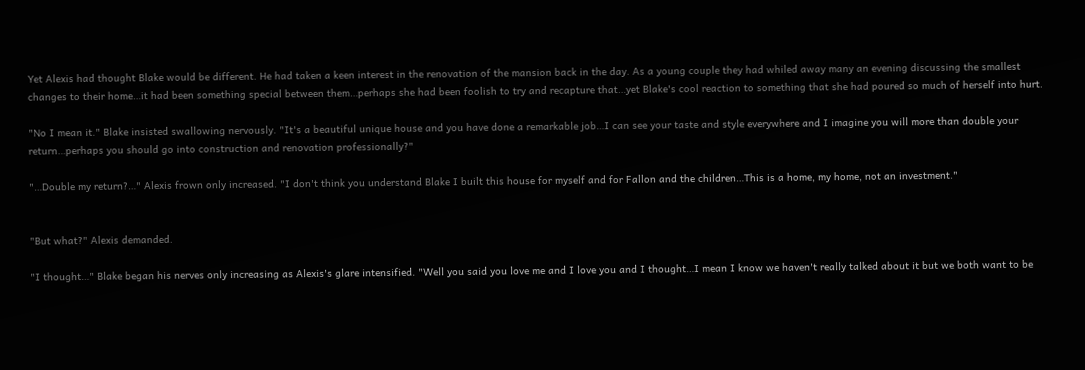Yet Alexis had thought Blake would be different. He had taken a keen interest in the renovation of the mansion back in the day. As a young couple they had whiled away many an evening discussing the smallest changes to their home…it had been something special between them…perhaps she had been foolish to try and recapture that…yet Blake's cool reaction to something that she had poured so much of herself into hurt.

"No I mean it." Blake insisted swallowing nervously. "It's a beautiful unique house and you have done a remarkable job…I can see your taste and style everywhere and I imagine you will more than double your return…perhaps you should go into construction and renovation professionally?"

"…Double my return?…" Alexis frown only increased. "I don't think you understand Blake I built this house for myself and for Fallon and the children…This is a home, my home, not an investment."


"But what?" Alexis demanded.

"I thought…" Blake began his nerves only increasing as Alexis's glare intensified. "Well you said you love me and I love you and I thought…I mean I know we haven't really talked about it but we both want to be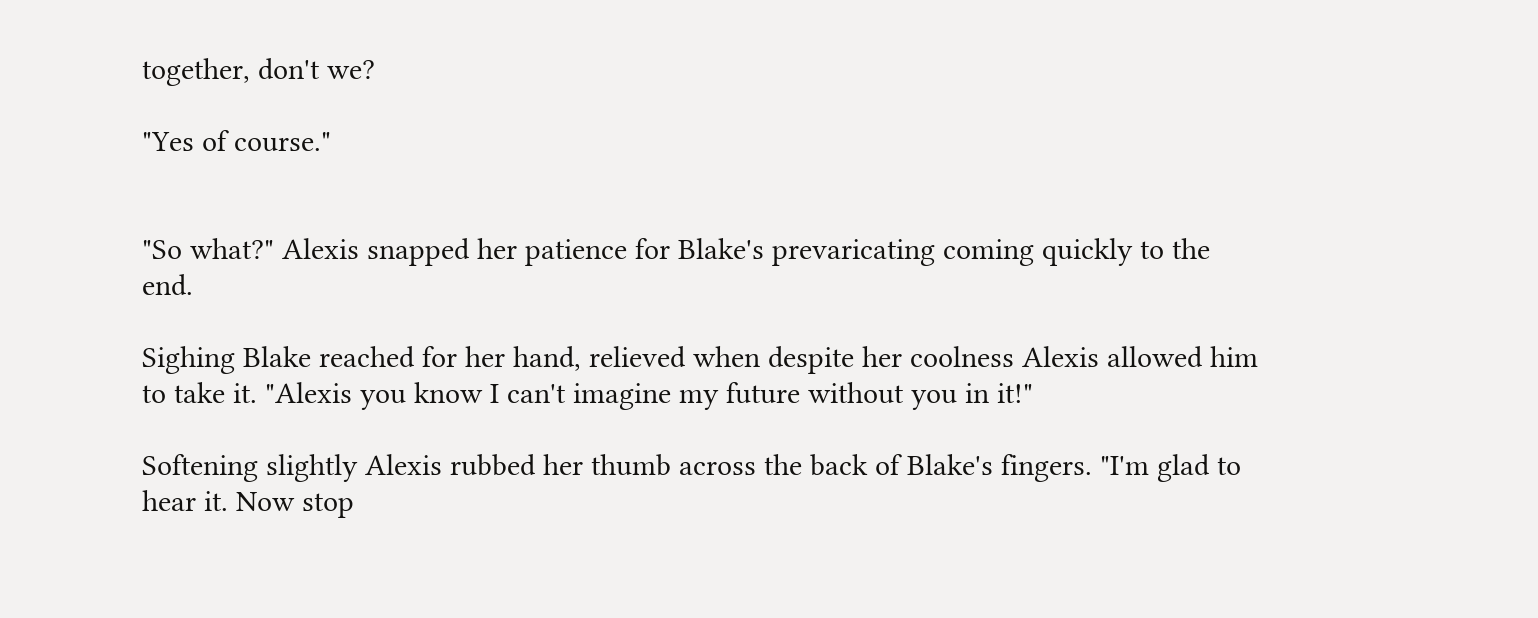together, don't we?

"Yes of course."


"So what?" Alexis snapped her patience for Blake's prevaricating coming quickly to the end.

Sighing Blake reached for her hand, relieved when despite her coolness Alexis allowed him to take it. "Alexis you know I can't imagine my future without you in it!"

Softening slightly Alexis rubbed her thumb across the back of Blake's fingers. "I'm glad to hear it. Now stop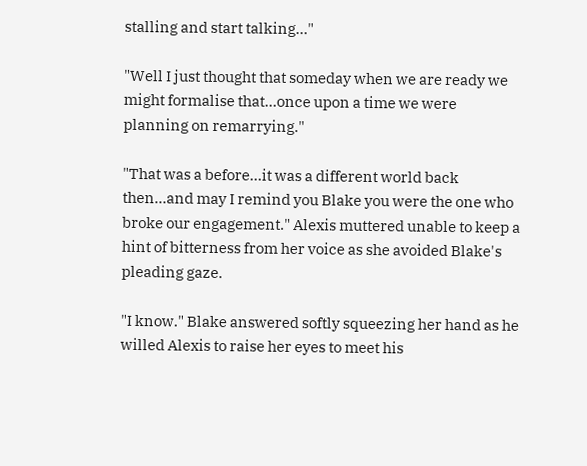stalling and start talking…"

"Well I just thought that someday when we are ready we might formalise that…once upon a time we were planning on remarrying."

"That was a before…it was a different world back then…and may I remind you Blake you were the one who broke our engagement." Alexis muttered unable to keep a hint of bitterness from her voice as she avoided Blake's pleading gaze.

"I know." Blake answered softly squeezing her hand as he willed Alexis to raise her eyes to meet his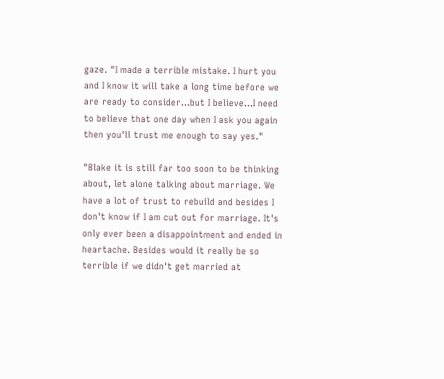gaze. "I made a terrible mistake. I hurt you and I know it will take a long time before we are ready to consider…but I believe…I need to believe that one day when I ask you again then you'll trust me enough to say yes."

"Blake it is still far too soon to be thinking about, let alone talking about marriage. We have a lot of trust to rebuild and besides I don't know if I am cut out for marriage. It's only ever been a disappointment and ended in heartache. Besides would it really be so terrible if we didn't get married at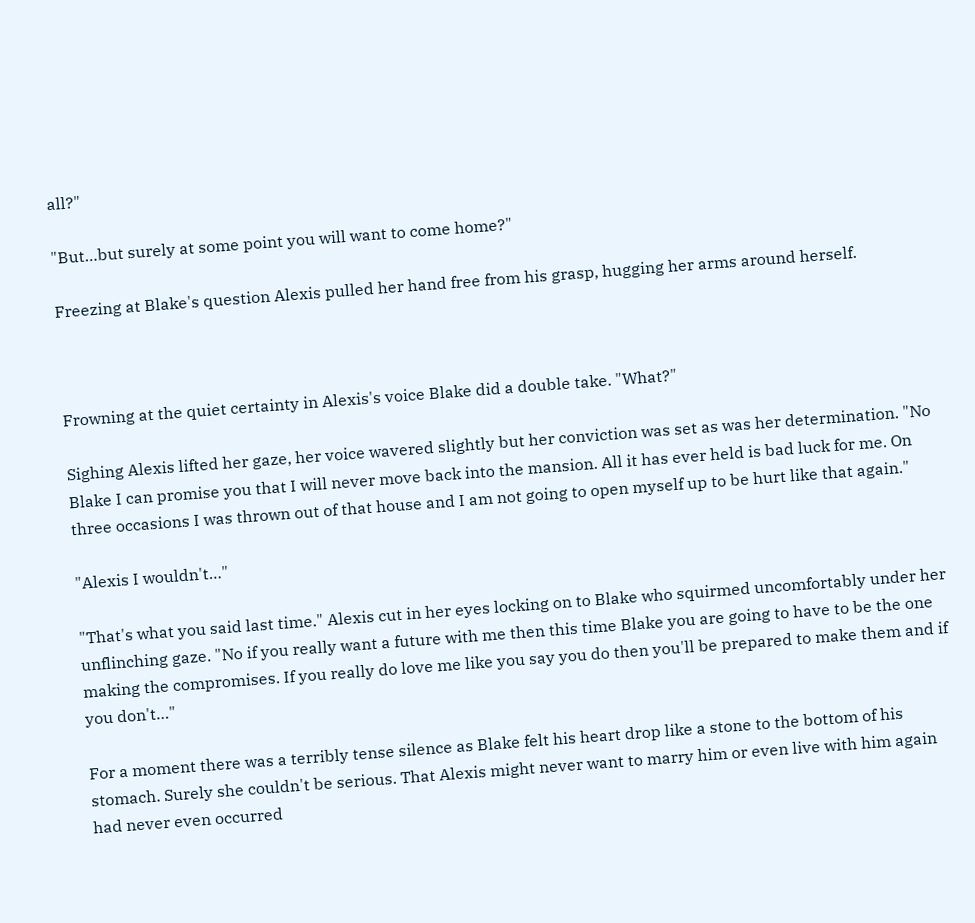all?"

"But…but surely at some point you will want to come home?"

Freezing at Blake's question Alexis pulled her hand free from his grasp, hugging her arms around herself.



Frowning at the quiet certainty in Alexis's voice Blake did a double take. "What?"

Sighing Alexis lifted her gaze, her voice wavered slightly but her conviction was set as was her determination. "No Blake I can promise you that I will never move back into the mansion. All it has ever held is bad luck for me. On three occasions I was thrown out of that house and I am not going to open myself up to be hurt like that again."

"Alexis I wouldn't…"

"That's what you said last time." Alexis cut in her eyes locking on to Blake who squirmed uncomfortably under her unflinching gaze. "No if you really want a future with me then this time Blake you are going to have to be the one making the compromises. If you really do love me like you say you do then you'll be prepared to make them and if you don't…"

For a moment there was a terribly tense silence as Blake felt his heart drop like a stone to the bottom of his stomach. Surely she couldn't be serious. That Alexis might never want to marry him or even live with him again had never even occurred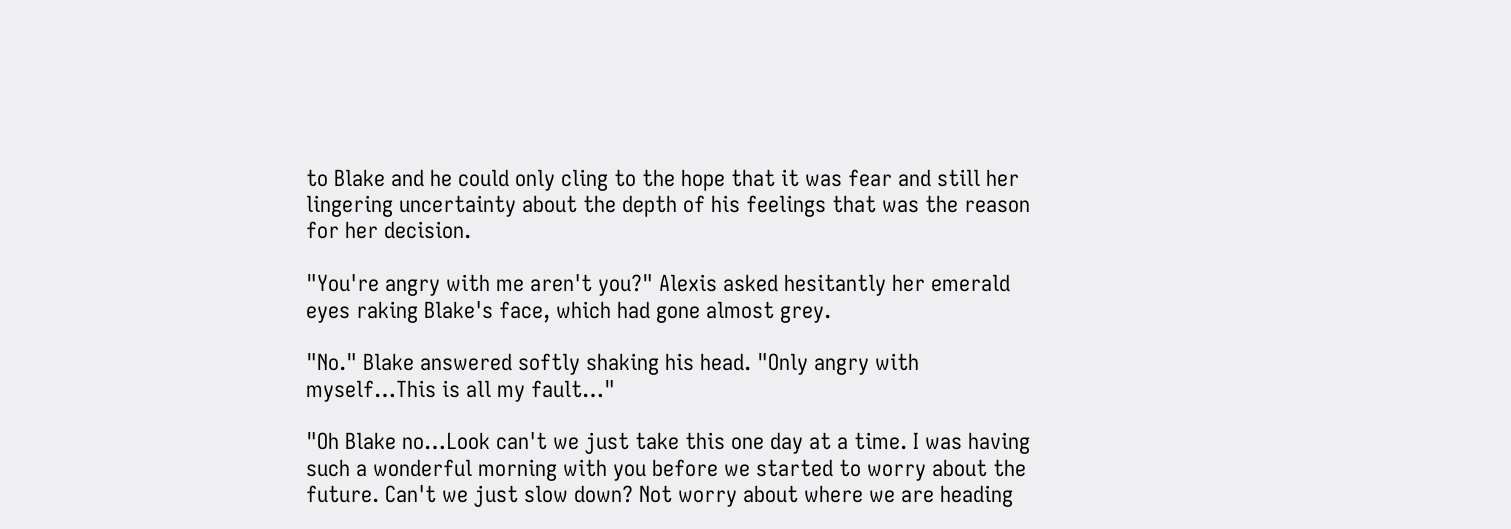to Blake and he could only cling to the hope that it was fear and still her lingering uncertainty about the depth of his feelings that was the reason for her decision.

"You're angry with me aren't you?" Alexis asked hesitantly her emerald eyes raking Blake's face, which had gone almost grey.

"No." Blake answered softly shaking his head. "Only angry with myself…This is all my fault…"

"Oh Blake no…Look can't we just take this one day at a time. I was having such a wonderful morning with you before we started to worry about the future. Can't we just slow down? Not worry about where we are heading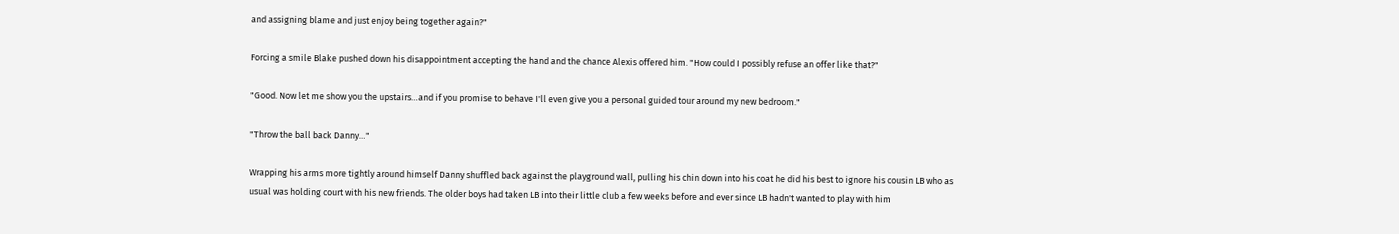and assigning blame and just enjoy being together again?"

Forcing a smile Blake pushed down his disappointment accepting the hand and the chance Alexis offered him. "How could I possibly refuse an offer like that?"

"Good. Now let me show you the upstairs…and if you promise to behave I'll even give you a personal guided tour around my new bedroom."

"Throw the ball back Danny…"

Wrapping his arms more tightly around himself Danny shuffled back against the playground wall, pulling his chin down into his coat he did his best to ignore his cousin LB who as usual was holding court with his new friends. The older boys had taken LB into their little club a few weeks before and ever since LB hadn't wanted to play with him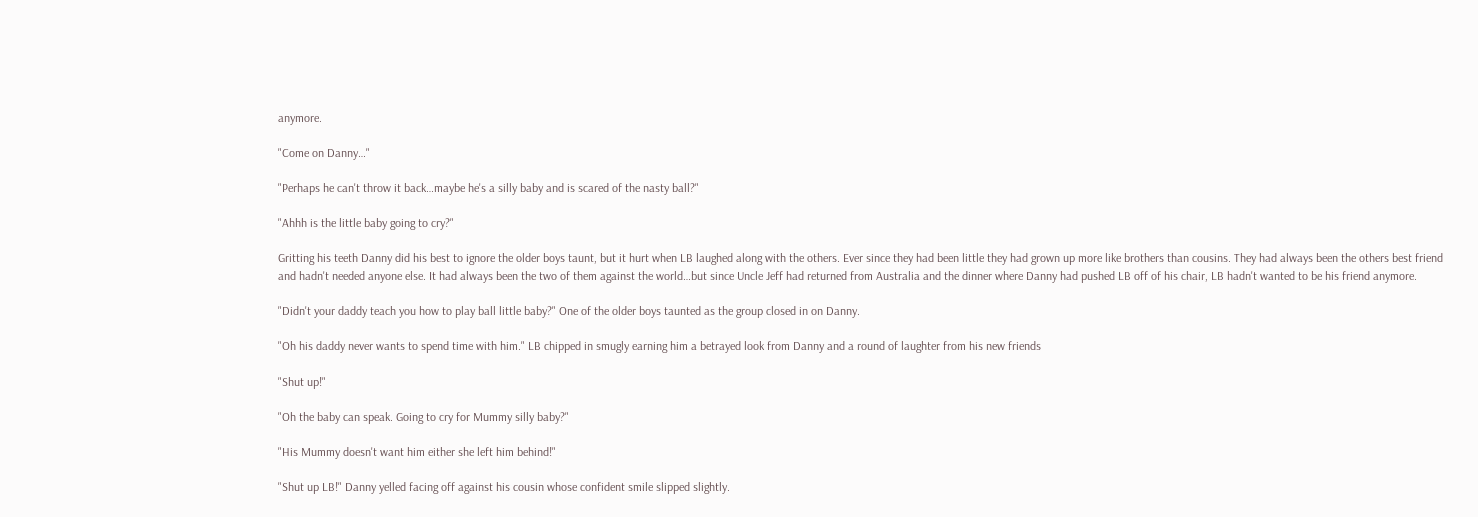anymore.

"Come on Danny…"

"Perhaps he can't throw it back…maybe he's a silly baby and is scared of the nasty ball?"

"Ahhh is the little baby going to cry?"

Gritting his teeth Danny did his best to ignore the older boys taunt, but it hurt when LB laughed along with the others. Ever since they had been little they had grown up more like brothers than cousins. They had always been the others best friend and hadn't needed anyone else. It had always been the two of them against the world…but since Uncle Jeff had returned from Australia and the dinner where Danny had pushed LB off of his chair, LB hadn't wanted to be his friend anymore.

"Didn't your daddy teach you how to play ball little baby?" One of the older boys taunted as the group closed in on Danny.

"Oh his daddy never wants to spend time with him." LB chipped in smugly earning him a betrayed look from Danny and a round of laughter from his new friends

"Shut up!"

"Oh the baby can speak. Going to cry for Mummy silly baby?"

"His Mummy doesn't want him either she left him behind!"

"Shut up LB!" Danny yelled facing off against his cousin whose confident smile slipped slightly.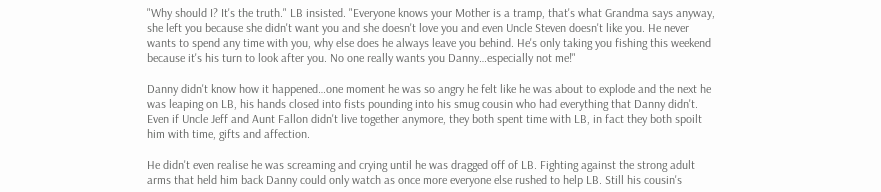"Why should I? It's the truth." LB insisted. "Everyone knows your Mother is a tramp, that's what Grandma says anyway, she left you because she didn't want you and she doesn't love you and even Uncle Steven doesn't like you. He never wants to spend any time with you, why else does he always leave you behind. He's only taking you fishing this weekend because it's his turn to look after you. No one really wants you Danny…especially not me!"

Danny didn't know how it happened…one moment he was so angry he felt like he was about to explode and the next he was leaping on LB, his hands closed into fists pounding into his smug cousin who had everything that Danny didn't. Even if Uncle Jeff and Aunt Fallon didn't live together anymore, they both spent time with LB, in fact they both spoilt him with time, gifts and affection.

He didn't even realise he was screaming and crying until he was dragged off of LB. Fighting against the strong adult arms that held him back Danny could only watch as once more everyone else rushed to help LB. Still his cousin's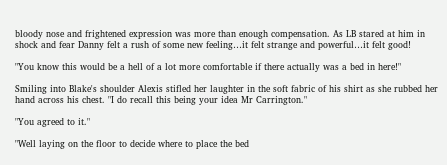bloody nose and frightened expression was more than enough compensation. As LB stared at him in shock and fear Danny felt a rush of some new feeling…it felt strange and powerful…it felt good!

"You know this would be a hell of a lot more comfortable if there actually was a bed in here!"

Smiling into Blake's shoulder Alexis stifled her laughter in the soft fabric of his shirt as she rubbed her hand across his chest. "I do recall this being your idea Mr Carrington."

"You agreed to it."

"Well laying on the floor to decide where to place the bed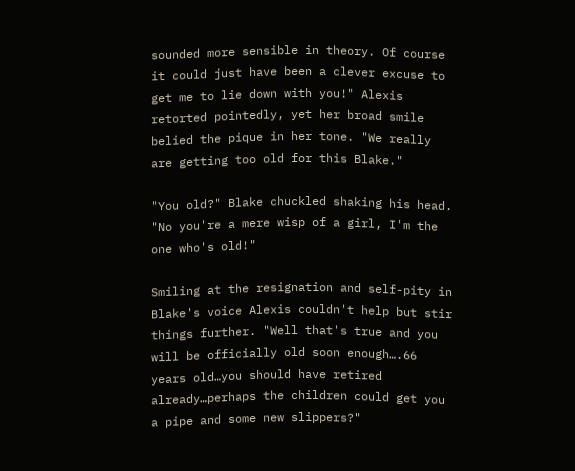sounded more sensible in theory. Of course it could just have been a clever excuse to get me to lie down with you!" Alexis retorted pointedly, yet her broad smile belied the pique in her tone. "We really are getting too old for this Blake."

"You old?" Blake chuckled shaking his head. "No you're a mere wisp of a girl, I'm the one who's old!"

Smiling at the resignation and self-pity in Blake's voice Alexis couldn't help but stir things further. "Well that's true and you will be officially old soon enough….66 years old…you should have retired already…perhaps the children could get you a pipe and some new slippers?"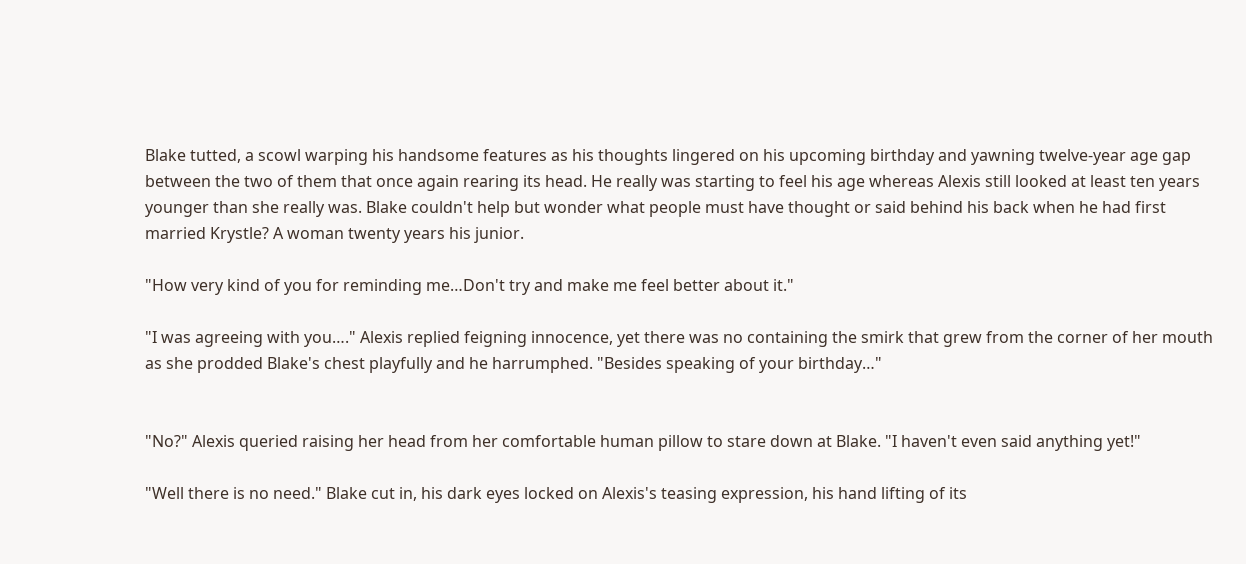Blake tutted, a scowl warping his handsome features as his thoughts lingered on his upcoming birthday and yawning twelve-year age gap between the two of them that once again rearing its head. He really was starting to feel his age whereas Alexis still looked at least ten years younger than she really was. Blake couldn't help but wonder what people must have thought or said behind his back when he had first married Krystle? A woman twenty years his junior.

"How very kind of you for reminding me…Don't try and make me feel better about it."

"I was agreeing with you…." Alexis replied feigning innocence, yet there was no containing the smirk that grew from the corner of her mouth as she prodded Blake's chest playfully and he harrumphed. "Besides speaking of your birthday…"


"No?" Alexis queried raising her head from her comfortable human pillow to stare down at Blake. "I haven't even said anything yet!"

"Well there is no need." Blake cut in, his dark eyes locked on Alexis's teasing expression, his hand lifting of its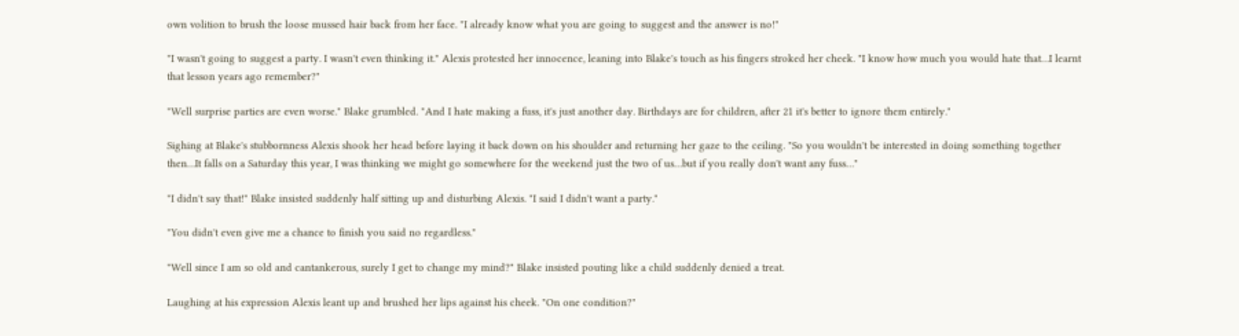own volition to brush the loose mussed hair back from her face. "I already know what you are going to suggest and the answer is no!"

"I wasn't going to suggest a party. I wasn't even thinking it." Alexis protested her innocence, leaning into Blake's touch as his fingers stroked her cheek. "I know how much you would hate that…I learnt that lesson years ago remember?"

"Well surprise parties are even worse." Blake grumbled. "And I hate making a fuss, it's just another day. Birthdays are for children, after 21 it's better to ignore them entirely."

Sighing at Blake's stubbornness Alexis shook her head before laying it back down on his shoulder and returning her gaze to the ceiling. "So you wouldn't be interested in doing something together then…It falls on a Saturday this year, I was thinking we might go somewhere for the weekend just the two of us…but if you really don't want any fuss…"

"I didn't say that!" Blake insisted suddenly half sitting up and disturbing Alexis. "I said I didn't want a party."

"You didn't even give me a chance to finish you said no regardless."

"Well since I am so old and cantankerous, surely I get to change my mind?" Blake insisted pouting like a child suddenly denied a treat.

Laughing at his expression Alexis leant up and brushed her lips against his cheek. "On one condition?"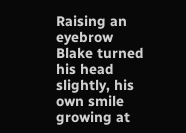Raising an eyebrow Blake turned his head slightly, his own smile growing at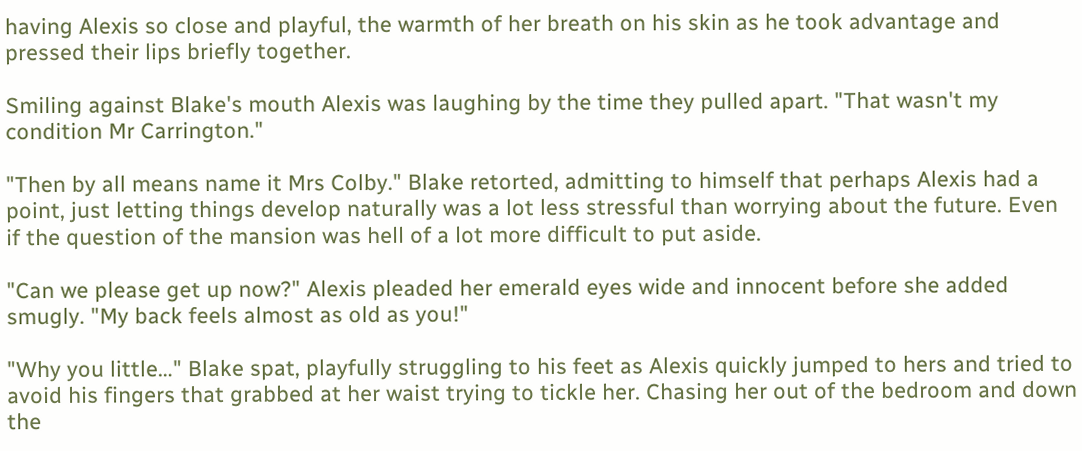having Alexis so close and playful, the warmth of her breath on his skin as he took advantage and pressed their lips briefly together.

Smiling against Blake's mouth Alexis was laughing by the time they pulled apart. "That wasn't my condition Mr Carrington."

"Then by all means name it Mrs Colby." Blake retorted, admitting to himself that perhaps Alexis had a point, just letting things develop naturally was a lot less stressful than worrying about the future. Even if the question of the mansion was hell of a lot more difficult to put aside.

"Can we please get up now?" Alexis pleaded her emerald eyes wide and innocent before she added smugly. "My back feels almost as old as you!"

"Why you little…" Blake spat, playfully struggling to his feet as Alexis quickly jumped to hers and tried to avoid his fingers that grabbed at her waist trying to tickle her. Chasing her out of the bedroom and down the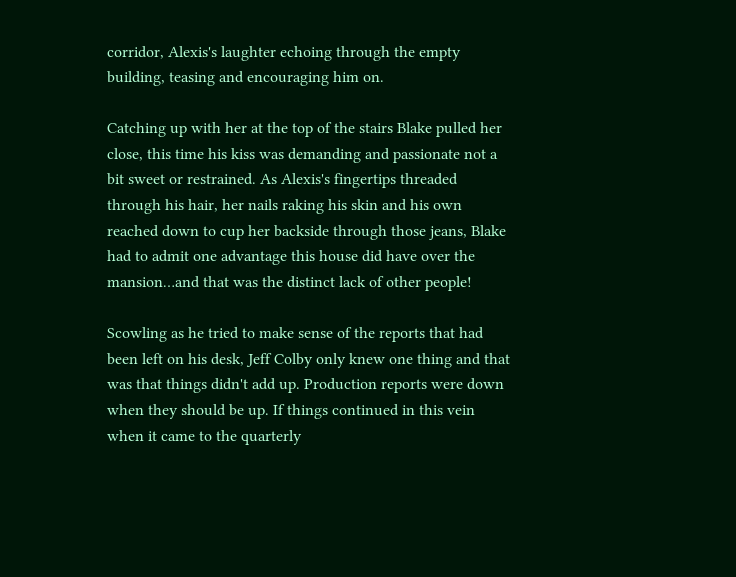corridor, Alexis's laughter echoing through the empty building, teasing and encouraging him on.

Catching up with her at the top of the stairs Blake pulled her close, this time his kiss was demanding and passionate not a bit sweet or restrained. As Alexis's fingertips threaded through his hair, her nails raking his skin and his own reached down to cup her backside through those jeans, Blake had to admit one advantage this house did have over the mansion…and that was the distinct lack of other people!

Scowling as he tried to make sense of the reports that had been left on his desk, Jeff Colby only knew one thing and that was that things didn't add up. Production reports were down when they should be up. If things continued in this vein when it came to the quarterly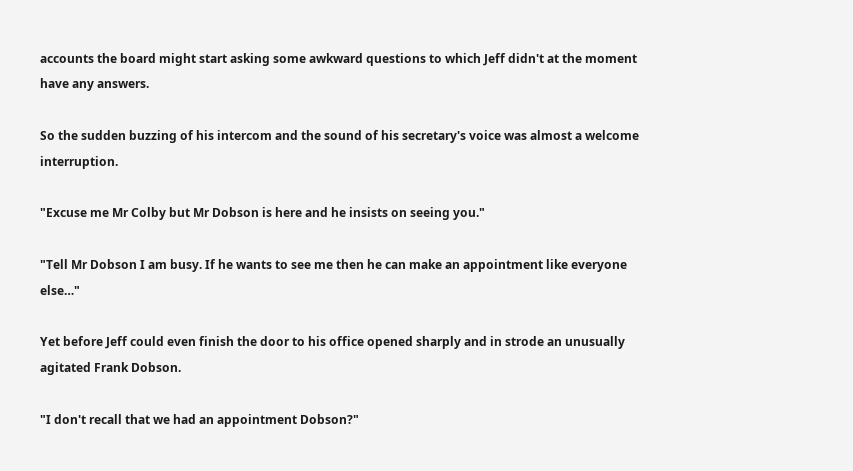accounts the board might start asking some awkward questions to which Jeff didn't at the moment have any answers.

So the sudden buzzing of his intercom and the sound of his secretary's voice was almost a welcome interruption.

"Excuse me Mr Colby but Mr Dobson is here and he insists on seeing you."

"Tell Mr Dobson I am busy. If he wants to see me then he can make an appointment like everyone else…"

Yet before Jeff could even finish the door to his office opened sharply and in strode an unusually agitated Frank Dobson.

"I don't recall that we had an appointment Dobson?"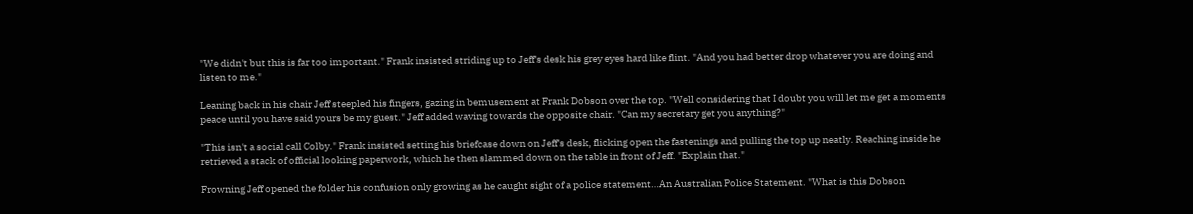"We didn't but this is far too important." Frank insisted striding up to Jeff's desk his grey eyes hard like flint. "And you had better drop whatever you are doing and listen to me."

Leaning back in his chair Jeff steepled his fingers, gazing in bemusement at Frank Dobson over the top. "Well considering that I doubt you will let me get a moments peace until you have said yours be my guest." Jeff added waving towards the opposite chair. "Can my secretary get you anything?"

"This isn't a social call Colby." Frank insisted setting his briefcase down on Jeff's desk, flicking open the fastenings and pulling the top up neatly. Reaching inside he retrieved a stack of official looking paperwork, which he then slammed down on the table in front of Jeff. "Explain that."

Frowning Jeff opened the folder his confusion only growing as he caught sight of a police statement…An Australian Police Statement. "What is this Dobson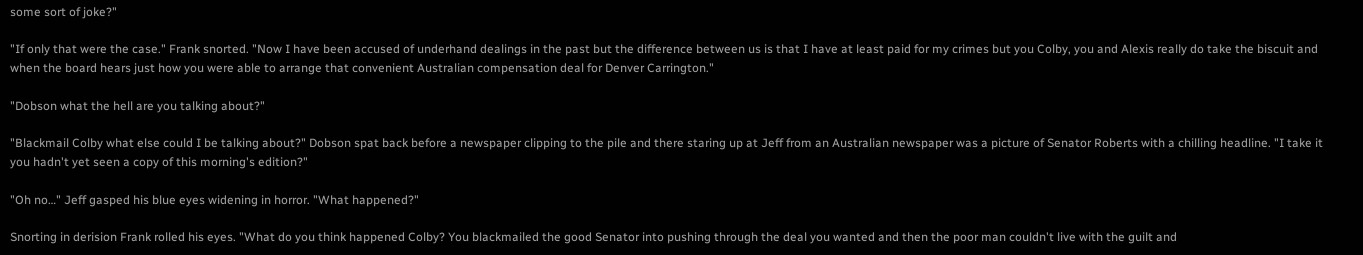some sort of joke?"

"If only that were the case." Frank snorted. "Now I have been accused of underhand dealings in the past but the difference between us is that I have at least paid for my crimes but you Colby, you and Alexis really do take the biscuit and when the board hears just how you were able to arrange that convenient Australian compensation deal for Denver Carrington."

"Dobson what the hell are you talking about?"

"Blackmail Colby what else could I be talking about?" Dobson spat back before a newspaper clipping to the pile and there staring up at Jeff from an Australian newspaper was a picture of Senator Roberts with a chilling headline. "I take it you hadn't yet seen a copy of this morning's edition?"

"Oh no…" Jeff gasped his blue eyes widening in horror. "What happened?"

Snorting in derision Frank rolled his eyes. "What do you think happened Colby? You blackmailed the good Senator into pushing through the deal you wanted and then the poor man couldn't live with the guilt and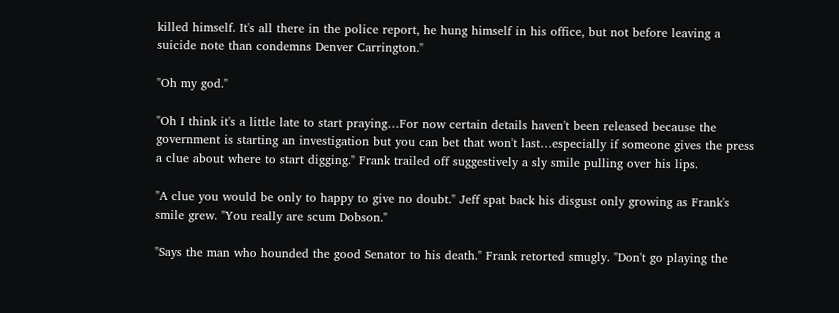killed himself. It's all there in the police report, he hung himself in his office, but not before leaving a suicide note than condemns Denver Carrington."

"Oh my god."

"Oh I think it's a little late to start praying…For now certain details haven't been released because the government is starting an investigation but you can bet that won't last…especially if someone gives the press a clue about where to start digging." Frank trailed off suggestively a sly smile pulling over his lips.

"A clue you would be only to happy to give no doubt." Jeff spat back his disgust only growing as Frank's smile grew. "You really are scum Dobson."

"Says the man who hounded the good Senator to his death." Frank retorted smugly. "Don't go playing the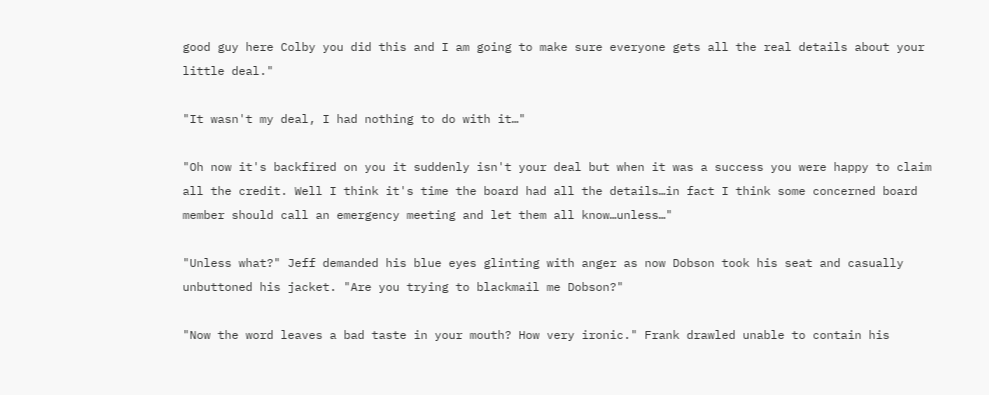good guy here Colby you did this and I am going to make sure everyone gets all the real details about your little deal."

"It wasn't my deal, I had nothing to do with it…"

"Oh now it's backfired on you it suddenly isn't your deal but when it was a success you were happy to claim all the credit. Well I think it's time the board had all the details…in fact I think some concerned board member should call an emergency meeting and let them all know…unless…"

"Unless what?" Jeff demanded his blue eyes glinting with anger as now Dobson took his seat and casually unbuttoned his jacket. "Are you trying to blackmail me Dobson?"

"Now the word leaves a bad taste in your mouth? How very ironic." Frank drawled unable to contain his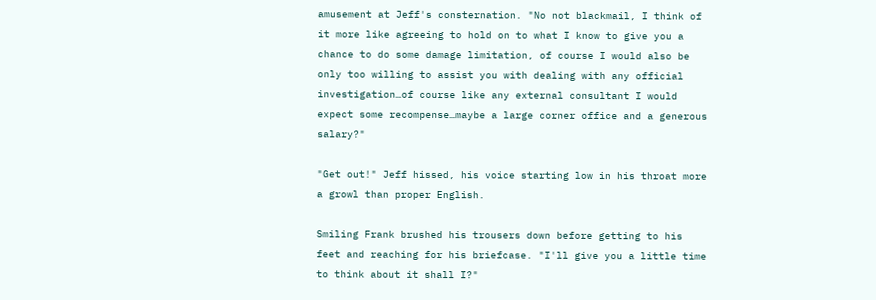amusement at Jeff's consternation. "No not blackmail, I think of it more like agreeing to hold on to what I know to give you a chance to do some damage limitation, of course I would also be only too willing to assist you with dealing with any official investigation…of course like any external consultant I would expect some recompense…maybe a large corner office and a generous salary?"

"Get out!" Jeff hissed, his voice starting low in his throat more a growl than proper English.

Smiling Frank brushed his trousers down before getting to his feet and reaching for his briefcase. "I'll give you a little time to think about it shall I?"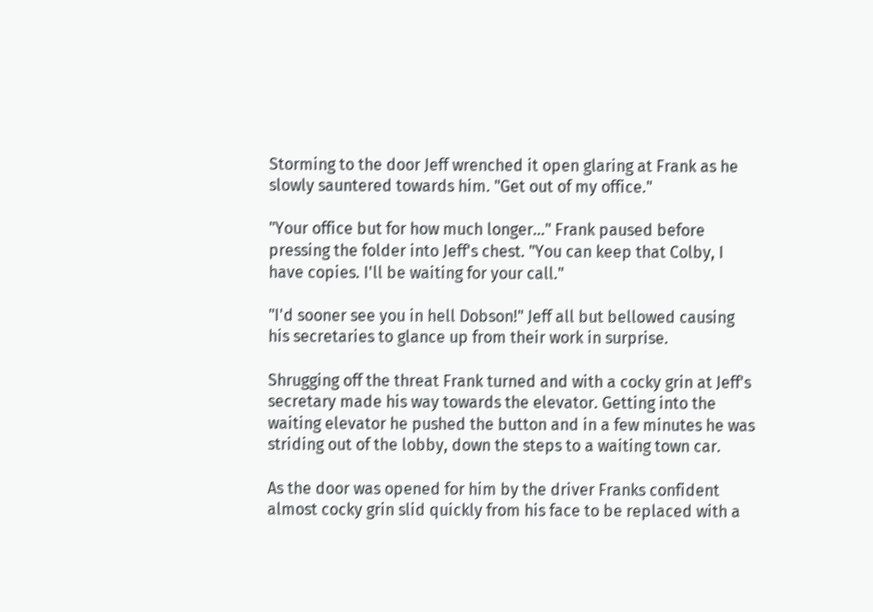Storming to the door Jeff wrenched it open glaring at Frank as he slowly sauntered towards him. "Get out of my office."

"Your office but for how much longer…" Frank paused before pressing the folder into Jeff's chest. "You can keep that Colby, I have copies. I'll be waiting for your call."

"I'd sooner see you in hell Dobson!" Jeff all but bellowed causing his secretaries to glance up from their work in surprise.

Shrugging off the threat Frank turned and with a cocky grin at Jeff's secretary made his way towards the elevator. Getting into the waiting elevator he pushed the button and in a few minutes he was striding out of the lobby, down the steps to a waiting town car.

As the door was opened for him by the driver Franks confident almost cocky grin slid quickly from his face to be replaced with a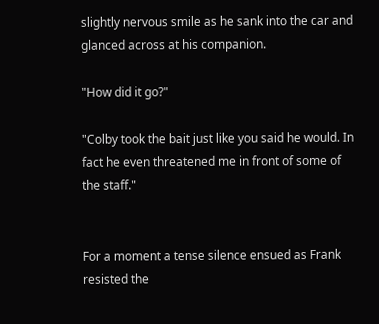slightly nervous smile as he sank into the car and glanced across at his companion.

"How did it go?"

"Colby took the bait just like you said he would. In fact he even threatened me in front of some of the staff."


For a moment a tense silence ensued as Frank resisted the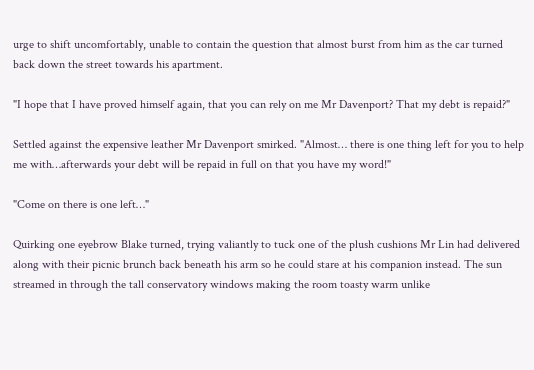urge to shift uncomfortably, unable to contain the question that almost burst from him as the car turned back down the street towards his apartment.

"I hope that I have proved himself again, that you can rely on me Mr Davenport? That my debt is repaid?"

Settled against the expensive leather Mr Davenport smirked. "Almost… there is one thing left for you to help me with…afterwards your debt will be repaid in full on that you have my word!"

"Come on there is one left…"

Quirking one eyebrow Blake turned, trying valiantly to tuck one of the plush cushions Mr Lin had delivered along with their picnic brunch back beneath his arm so he could stare at his companion instead. The sun streamed in through the tall conservatory windows making the room toasty warm unlike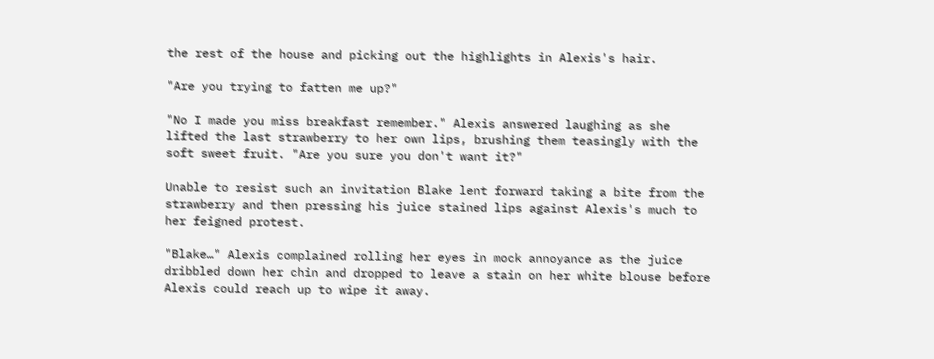the rest of the house and picking out the highlights in Alexis's hair.

"Are you trying to fatten me up?"

"No I made you miss breakfast remember." Alexis answered laughing as she lifted the last strawberry to her own lips, brushing them teasingly with the soft sweet fruit. "Are you sure you don't want it?"

Unable to resist such an invitation Blake lent forward taking a bite from the strawberry and then pressing his juice stained lips against Alexis's much to her feigned protest.

"Blake…" Alexis complained rolling her eyes in mock annoyance as the juice dribbled down her chin and dropped to leave a stain on her white blouse before Alexis could reach up to wipe it away.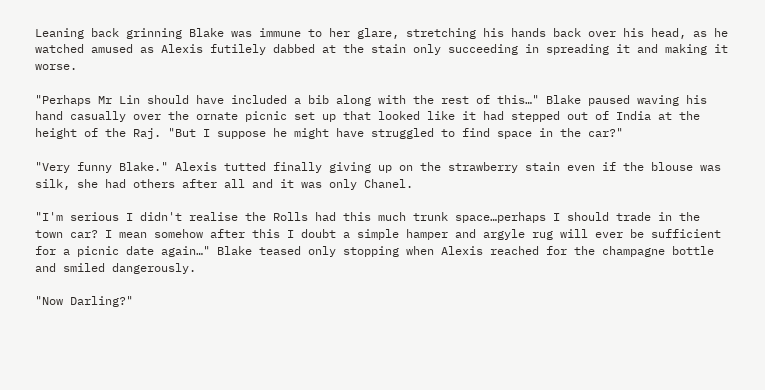Leaning back grinning Blake was immune to her glare, stretching his hands back over his head, as he watched amused as Alexis futilely dabbed at the stain only succeeding in spreading it and making it worse.

"Perhaps Mr Lin should have included a bib along with the rest of this…" Blake paused waving his hand casually over the ornate picnic set up that looked like it had stepped out of India at the height of the Raj. "But I suppose he might have struggled to find space in the car?"

"Very funny Blake." Alexis tutted finally giving up on the strawberry stain even if the blouse was silk, she had others after all and it was only Chanel.

"I'm serious I didn't realise the Rolls had this much trunk space…perhaps I should trade in the town car? I mean somehow after this I doubt a simple hamper and argyle rug will ever be sufficient for a picnic date again…" Blake teased only stopping when Alexis reached for the champagne bottle and smiled dangerously.

"Now Darling?"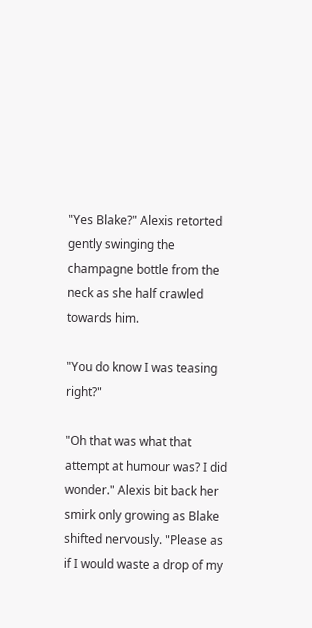"Yes Blake?" Alexis retorted gently swinging the champagne bottle from the neck as she half crawled towards him.

"You do know I was teasing right?"

"Oh that was what that attempt at humour was? I did wonder." Alexis bit back her smirk only growing as Blake shifted nervously. "Please as if I would waste a drop of my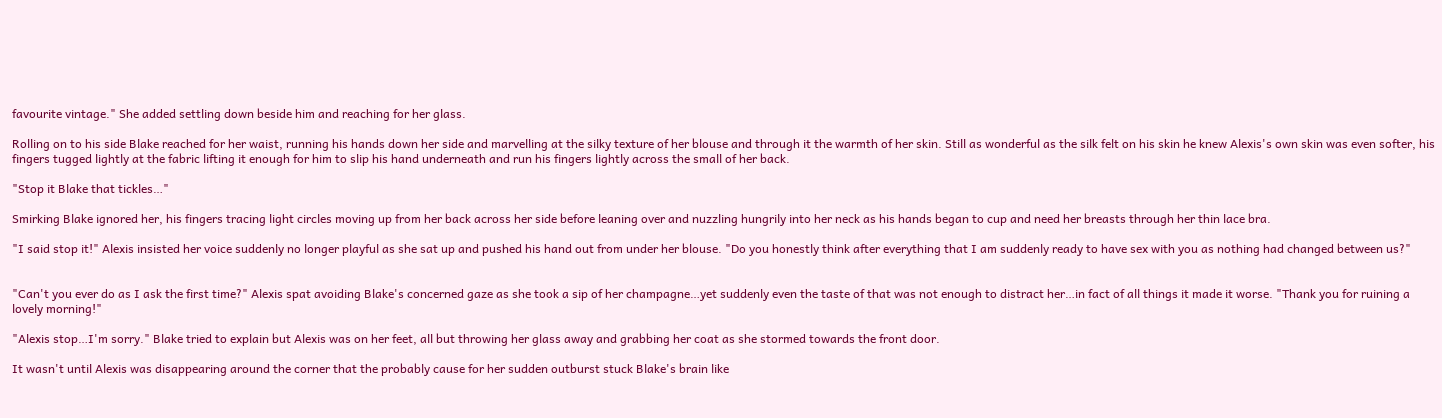favourite vintage." She added settling down beside him and reaching for her glass.

Rolling on to his side Blake reached for her waist, running his hands down her side and marvelling at the silky texture of her blouse and through it the warmth of her skin. Still as wonderful as the silk felt on his skin he knew Alexis's own skin was even softer, his fingers tugged lightly at the fabric lifting it enough for him to slip his hand underneath and run his fingers lightly across the small of her back.

"Stop it Blake that tickles…"

Smirking Blake ignored her, his fingers tracing light circles moving up from her back across her side before leaning over and nuzzling hungrily into her neck as his hands began to cup and need her breasts through her thin lace bra.

"I said stop it!" Alexis insisted her voice suddenly no longer playful as she sat up and pushed his hand out from under her blouse. "Do you honestly think after everything that I am suddenly ready to have sex with you as nothing had changed between us?"


"Can't you ever do as I ask the first time?" Alexis spat avoiding Blake's concerned gaze as she took a sip of her champagne…yet suddenly even the taste of that was not enough to distract her…in fact of all things it made it worse. "Thank you for ruining a lovely morning!"

"Alexis stop…I'm sorry." Blake tried to explain but Alexis was on her feet, all but throwing her glass away and grabbing her coat as she stormed towards the front door.

It wasn't until Alexis was disappearing around the corner that the probably cause for her sudden outburst stuck Blake's brain like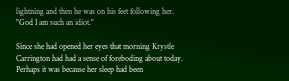lightning and then he was on his feet following her. "God I am such an idiot."

Since she had opened her eyes that morning Krystle Carrington had had a sense of foreboding about today. Perhaps it was because her sleep had been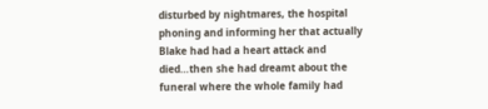disturbed by nightmares, the hospital phoning and informing her that actually Blake had had a heart attack and died…then she had dreamt about the funeral where the whole family had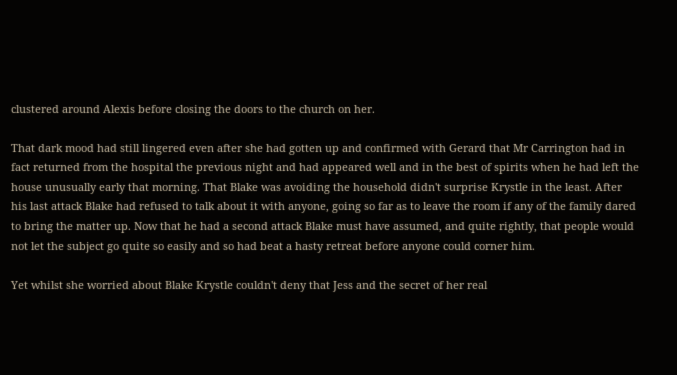clustered around Alexis before closing the doors to the church on her.

That dark mood had still lingered even after she had gotten up and confirmed with Gerard that Mr Carrington had in fact returned from the hospital the previous night and had appeared well and in the best of spirits when he had left the house unusually early that morning. That Blake was avoiding the household didn't surprise Krystle in the least. After his last attack Blake had refused to talk about it with anyone, going so far as to leave the room if any of the family dared to bring the matter up. Now that he had a second attack Blake must have assumed, and quite rightly, that people would not let the subject go quite so easily and so had beat a hasty retreat before anyone could corner him.

Yet whilst she worried about Blake Krystle couldn't deny that Jess and the secret of her real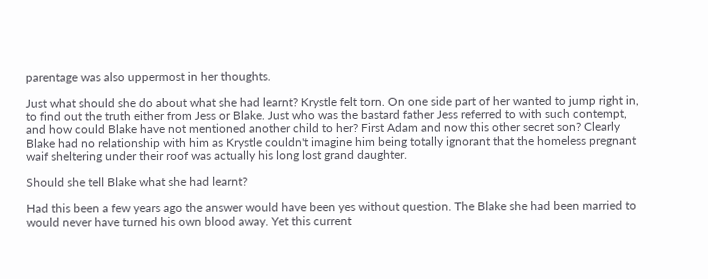parentage was also uppermost in her thoughts.

Just what should she do about what she had learnt? Krystle felt torn. On one side part of her wanted to jump right in, to find out the truth either from Jess or Blake. Just who was the bastard father Jess referred to with such contempt, and how could Blake have not mentioned another child to her? First Adam and now this other secret son? Clearly Blake had no relationship with him as Krystle couldn't imagine him being totally ignorant that the homeless pregnant waif sheltering under their roof was actually his long lost grand daughter.

Should she tell Blake what she had learnt?

Had this been a few years ago the answer would have been yes without question. The Blake she had been married to would never have turned his own blood away. Yet this current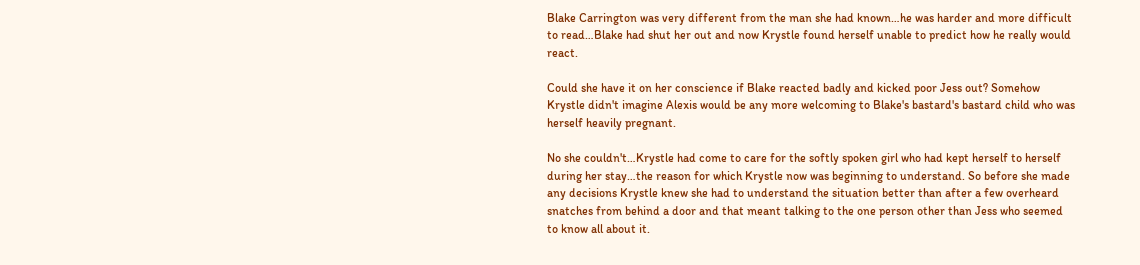Blake Carrington was very different from the man she had known…he was harder and more difficult to read…Blake had shut her out and now Krystle found herself unable to predict how he really would react.

Could she have it on her conscience if Blake reacted badly and kicked poor Jess out? Somehow Krystle didn't imagine Alexis would be any more welcoming to Blake's bastard's bastard child who was herself heavily pregnant.

No she couldn't…Krystle had come to care for the softly spoken girl who had kept herself to herself during her stay…the reason for which Krystle now was beginning to understand. So before she made any decisions Krystle knew she had to understand the situation better than after a few overheard snatches from behind a door and that meant talking to the one person other than Jess who seemed to know all about it.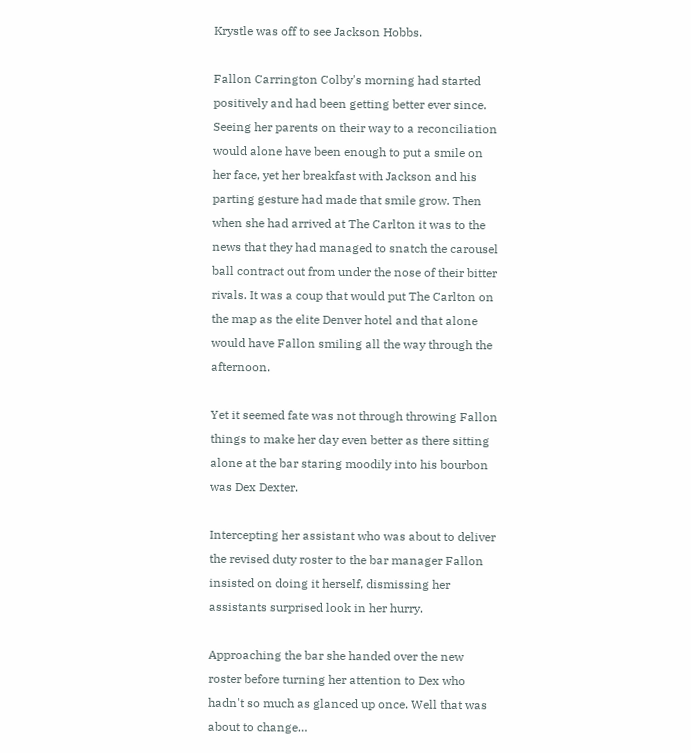Krystle was off to see Jackson Hobbs.

Fallon Carrington Colby's morning had started positively and had been getting better ever since. Seeing her parents on their way to a reconciliation would alone have been enough to put a smile on her face, yet her breakfast with Jackson and his parting gesture had made that smile grow. Then when she had arrived at The Carlton it was to the news that they had managed to snatch the carousel ball contract out from under the nose of their bitter rivals. It was a coup that would put The Carlton on the map as the elite Denver hotel and that alone would have Fallon smiling all the way through the afternoon.

Yet it seemed fate was not through throwing Fallon things to make her day even better as there sitting alone at the bar staring moodily into his bourbon was Dex Dexter.

Intercepting her assistant who was about to deliver the revised duty roster to the bar manager Fallon insisted on doing it herself, dismissing her assistants surprised look in her hurry.

Approaching the bar she handed over the new roster before turning her attention to Dex who hadn't so much as glanced up once. Well that was about to change…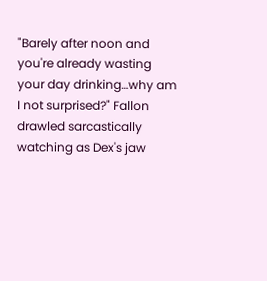"Barely after noon and you're already wasting your day drinking…why am I not surprised?" Fallon drawled sarcastically watching as Dex's jaw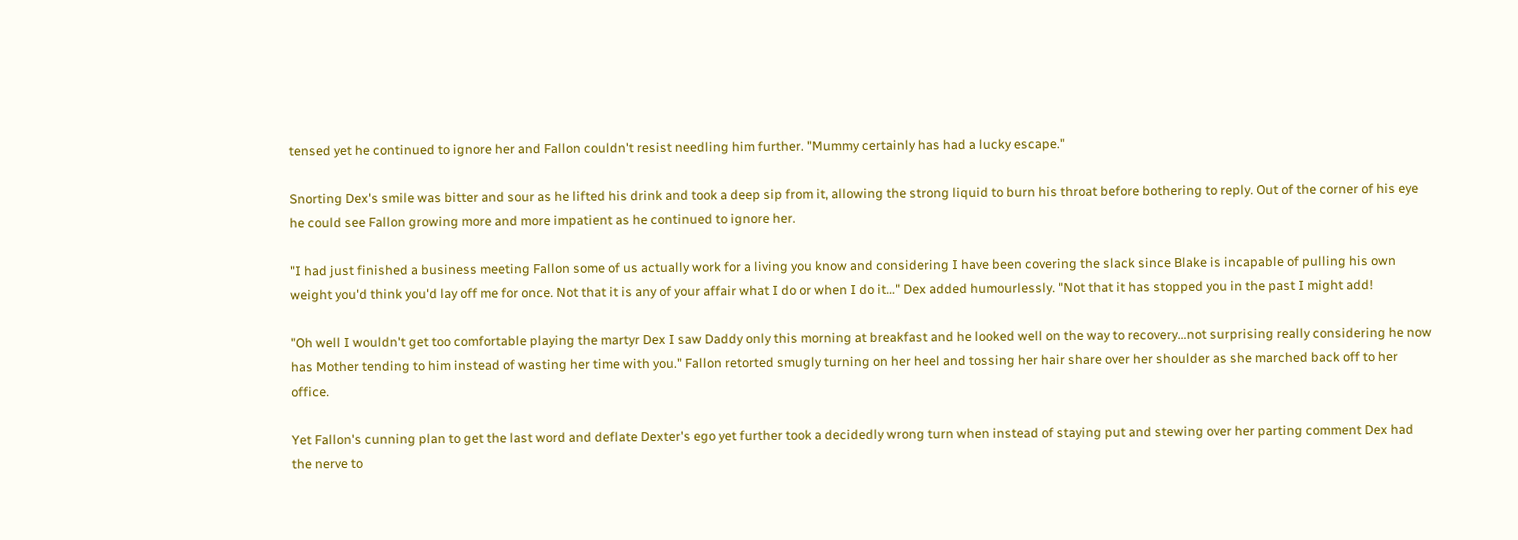tensed yet he continued to ignore her and Fallon couldn't resist needling him further. "Mummy certainly has had a lucky escape."

Snorting Dex's smile was bitter and sour as he lifted his drink and took a deep sip from it, allowing the strong liquid to burn his throat before bothering to reply. Out of the corner of his eye he could see Fallon growing more and more impatient as he continued to ignore her.

"I had just finished a business meeting Fallon some of us actually work for a living you know and considering I have been covering the slack since Blake is incapable of pulling his own weight you'd think you'd lay off me for once. Not that it is any of your affair what I do or when I do it…" Dex added humourlessly. "Not that it has stopped you in the past I might add!

"Oh well I wouldn't get too comfortable playing the martyr Dex I saw Daddy only this morning at breakfast and he looked well on the way to recovery…not surprising really considering he now has Mother tending to him instead of wasting her time with you." Fallon retorted smugly turning on her heel and tossing her hair share over her shoulder as she marched back off to her office.

Yet Fallon's cunning plan to get the last word and deflate Dexter's ego yet further took a decidedly wrong turn when instead of staying put and stewing over her parting comment Dex had the nerve to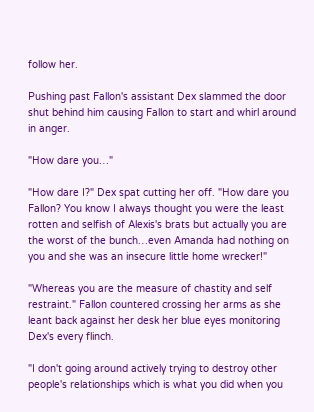follow her.

Pushing past Fallon's assistant Dex slammed the door shut behind him causing Fallon to start and whirl around in anger.

"How dare you…"

"How dare I?" Dex spat cutting her off. "How dare you Fallon? You know I always thought you were the least rotten and selfish of Alexis's brats but actually you are the worst of the bunch…even Amanda had nothing on you and she was an insecure little home wrecker!"

"Whereas you are the measure of chastity and self restraint." Fallon countered crossing her arms as she leant back against her desk her blue eyes monitoring Dex's every flinch.

"I don't going around actively trying to destroy other people's relationships which is what you did when you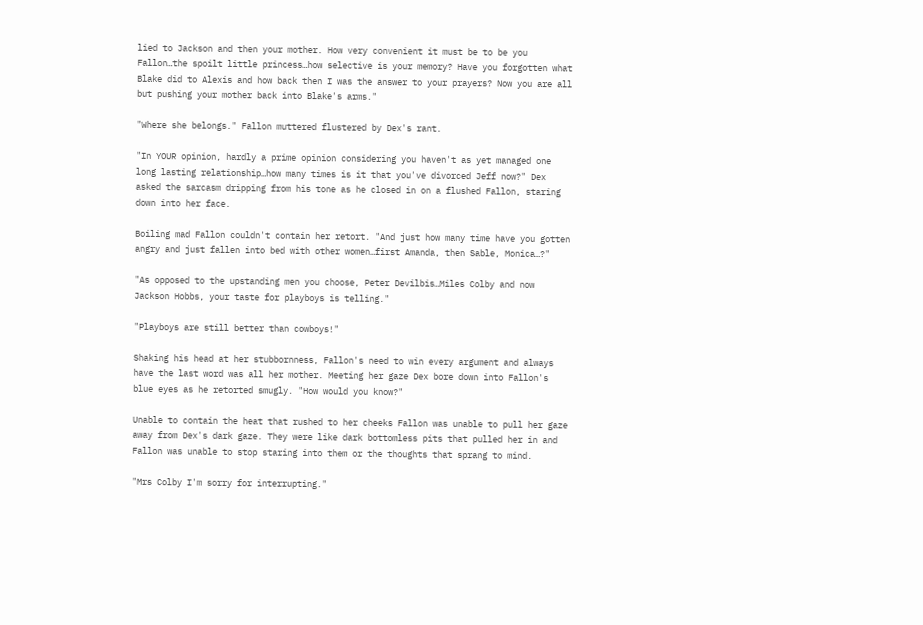lied to Jackson and then your mother. How very convenient it must be to be you Fallon…the spoilt little princess…how selective is your memory? Have you forgotten what Blake did to Alexis and how back then I was the answer to your prayers? Now you are all but pushing your mother back into Blake's arms."

"Where she belongs." Fallon muttered flustered by Dex's rant.

"In YOUR opinion, hardly a prime opinion considering you haven't as yet managed one long lasting relationship…how many times is it that you've divorced Jeff now?" Dex asked the sarcasm dripping from his tone as he closed in on a flushed Fallon, staring down into her face.

Boiling mad Fallon couldn't contain her retort. "And just how many time have you gotten angry and just fallen into bed with other women…first Amanda, then Sable, Monica…?"

"As opposed to the upstanding men you choose, Peter Devilbis…Miles Colby and now Jackson Hobbs, your taste for playboys is telling."

"Playboys are still better than cowboys!"

Shaking his head at her stubbornness, Fallon's need to win every argument and always have the last word was all her mother. Meeting her gaze Dex bore down into Fallon's blue eyes as he retorted smugly. "How would you know?"

Unable to contain the heat that rushed to her cheeks Fallon was unable to pull her gaze away from Dex's dark gaze. They were like dark bottomless pits that pulled her in and Fallon was unable to stop staring into them or the thoughts that sprang to mind.

"Mrs Colby I'm sorry for interrupting."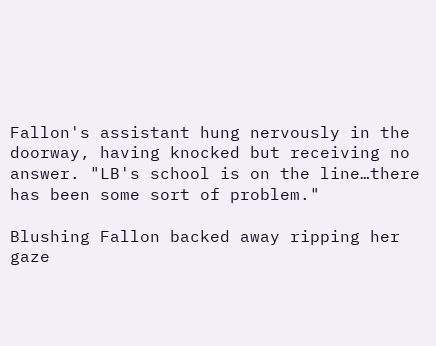Fallon's assistant hung nervously in the doorway, having knocked but receiving no answer. "LB's school is on the line…there has been some sort of problem."

Blushing Fallon backed away ripping her gaze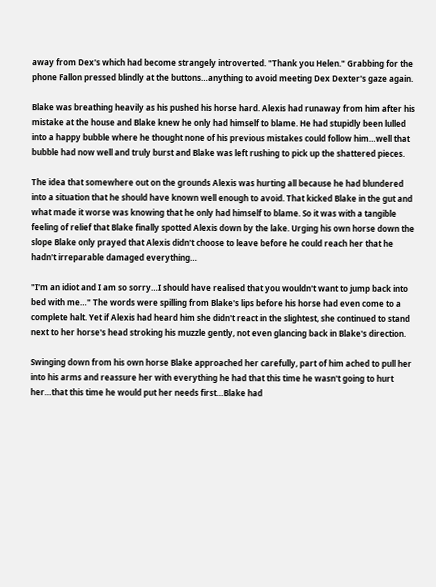away from Dex's which had become strangely introverted. "Thank you Helen." Grabbing for the phone Fallon pressed blindly at the buttons…anything to avoid meeting Dex Dexter's gaze again.

Blake was breathing heavily as his pushed his horse hard. Alexis had runaway from him after his mistake at the house and Blake knew he only had himself to blame. He had stupidly been lulled into a happy bubble where he thought none of his previous mistakes could follow him…well that bubble had now well and truly burst and Blake was left rushing to pick up the shattered pieces.

The idea that somewhere out on the grounds Alexis was hurting all because he had blundered into a situation that he should have known well enough to avoid. That kicked Blake in the gut and what made it worse was knowing that he only had himself to blame. So it was with a tangible feeling of relief that Blake finally spotted Alexis down by the lake. Urging his own horse down the slope Blake only prayed that Alexis didn't choose to leave before he could reach her that he hadn't irreparable damaged everything…

"I'm an idiot and I am so sorry…I should have realised that you wouldn't want to jump back into bed with me…" The words were spilling from Blake's lips before his horse had even come to a complete halt. Yet if Alexis had heard him she didn't react in the slightest, she continued to stand next to her horse's head stroking his muzzle gently, not even glancing back in Blake's direction.

Swinging down from his own horse Blake approached her carefully, part of him ached to pull her into his arms and reassure her with everything he had that this time he wasn't going to hurt her…that this time he would put her needs first…Blake had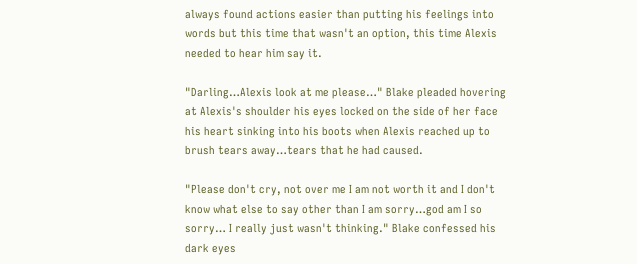always found actions easier than putting his feelings into words but this time that wasn't an option, this time Alexis needed to hear him say it.

"Darling…Alexis look at me please…" Blake pleaded hovering at Alexis's shoulder his eyes locked on the side of her face his heart sinking into his boots when Alexis reached up to brush tears away…tears that he had caused.

"Please don't cry, not over me I am not worth it and I don't know what else to say other than I am sorry…god am I so sorry… I really just wasn't thinking." Blake confessed his dark eyes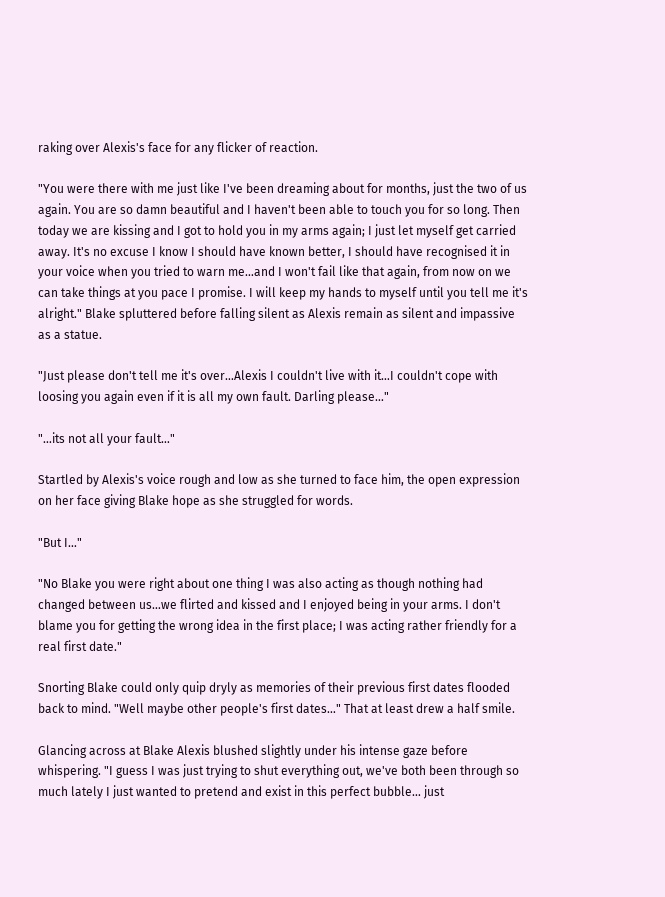raking over Alexis's face for any flicker of reaction.

"You were there with me just like I've been dreaming about for months, just the two of us again. You are so damn beautiful and I haven't been able to touch you for so long. Then today we are kissing and I got to hold you in my arms again; I just let myself get carried away. It's no excuse I know I should have known better, I should have recognised it in your voice when you tried to warn me…and I won't fail like that again, from now on we can take things at you pace I promise. I will keep my hands to myself until you tell me it's alright." Blake spluttered before falling silent as Alexis remain as silent and impassive as a statue.

"Just please don't tell me it's over…Alexis I couldn't live with it…I couldn't cope with loosing you again even if it is all my own fault. Darling please…"

"…its not all your fault…"

Startled by Alexis's voice rough and low as she turned to face him, the open expression on her face giving Blake hope as she struggled for words.

"But I…"

"No Blake you were right about one thing I was also acting as though nothing had changed between us…we flirted and kissed and I enjoyed being in your arms. I don't blame you for getting the wrong idea in the first place; I was acting rather friendly for a real first date."

Snorting Blake could only quip dryly as memories of their previous first dates flooded back to mind. "Well maybe other people's first dates…" That at least drew a half smile.

Glancing across at Blake Alexis blushed slightly under his intense gaze before whispering. "I guess I was just trying to shut everything out, we've both been through so much lately I just wanted to pretend and exist in this perfect bubble… just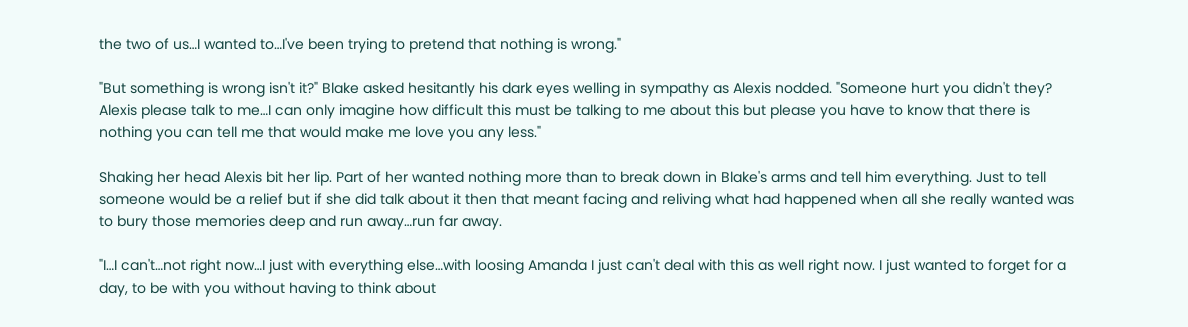the two of us…I wanted to…I've been trying to pretend that nothing is wrong."

"But something is wrong isn't it?" Blake asked hesitantly his dark eyes welling in sympathy as Alexis nodded. "Someone hurt you didn't they? Alexis please talk to me…I can only imagine how difficult this must be talking to me about this but please you have to know that there is nothing you can tell me that would make me love you any less."

Shaking her head Alexis bit her lip. Part of her wanted nothing more than to break down in Blake's arms and tell him everything. Just to tell someone would be a relief but if she did talk about it then that meant facing and reliving what had happened when all she really wanted was to bury those memories deep and run away…run far away.

"I…I can't…not right now…I just with everything else…with loosing Amanda I just can't deal with this as well right now. I just wanted to forget for a day, to be with you without having to think about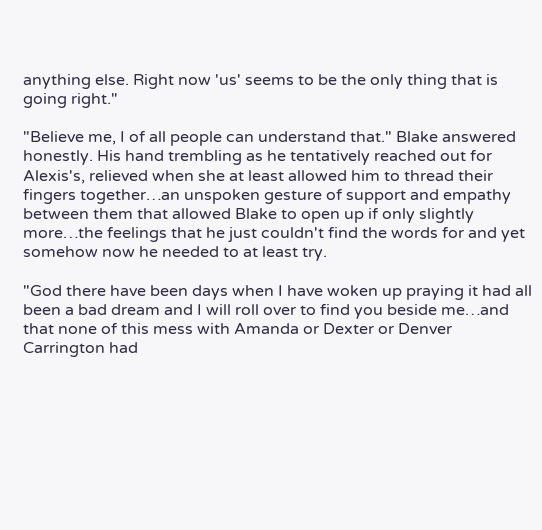anything else. Right now 'us' seems to be the only thing that is going right."

"Believe me, I of all people can understand that." Blake answered honestly. His hand trembling as he tentatively reached out for Alexis's, relieved when she at least allowed him to thread their fingers together…an unspoken gesture of support and empathy between them that allowed Blake to open up if only slightly more…the feelings that he just couldn't find the words for and yet somehow now he needed to at least try.

"God there have been days when I have woken up praying it had all been a bad dream and I will roll over to find you beside me…and that none of this mess with Amanda or Dexter or Denver Carrington had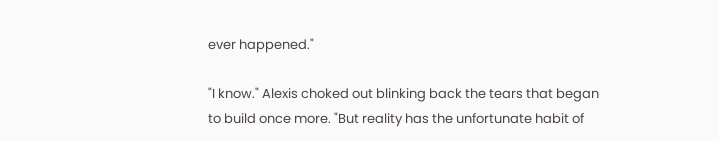ever happened."

"I know." Alexis choked out blinking back the tears that began to build once more. "But reality has the unfortunate habit of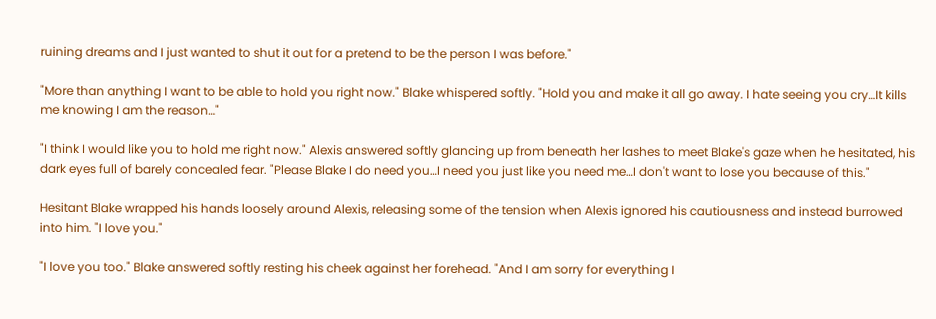ruining dreams and I just wanted to shut it out for a pretend to be the person I was before."

"More than anything I want to be able to hold you right now." Blake whispered softly. "Hold you and make it all go away. I hate seeing you cry…It kills me knowing I am the reason…"

"I think I would like you to hold me right now." Alexis answered softly glancing up from beneath her lashes to meet Blake's gaze when he hesitated, his dark eyes full of barely concealed fear. "Please Blake I do need you…I need you just like you need me…I don't want to lose you because of this."

Hesitant Blake wrapped his hands loosely around Alexis, releasing some of the tension when Alexis ignored his cautiousness and instead burrowed into him. "I love you."

"I love you too." Blake answered softly resting his cheek against her forehead. "And I am sorry for everything I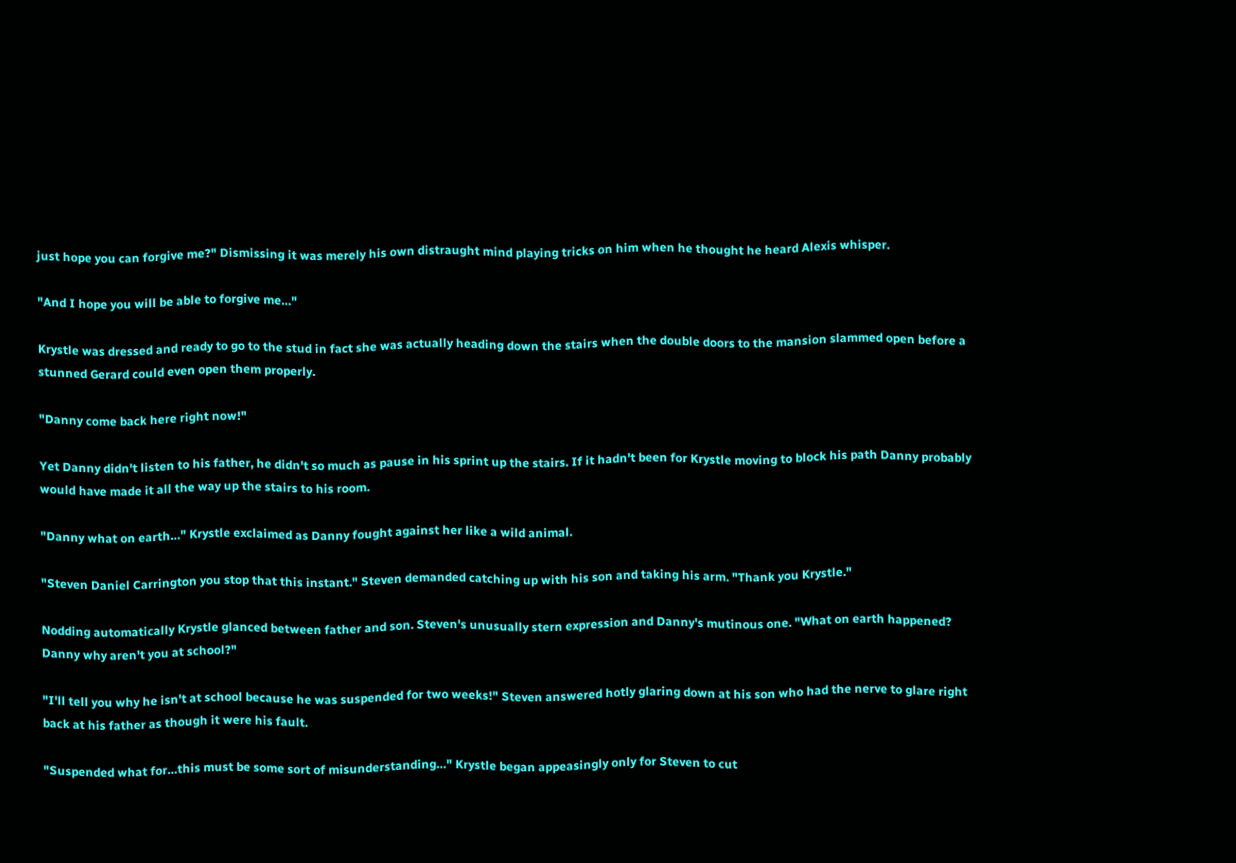just hope you can forgive me?" Dismissing it was merely his own distraught mind playing tricks on him when he thought he heard Alexis whisper.

"And I hope you will be able to forgive me…"

Krystle was dressed and ready to go to the stud in fact she was actually heading down the stairs when the double doors to the mansion slammed open before a stunned Gerard could even open them properly.

"Danny come back here right now!"

Yet Danny didn't listen to his father, he didn't so much as pause in his sprint up the stairs. If it hadn't been for Krystle moving to block his path Danny probably would have made it all the way up the stairs to his room.

"Danny what on earth…" Krystle exclaimed as Danny fought against her like a wild animal.

"Steven Daniel Carrington you stop that this instant." Steven demanded catching up with his son and taking his arm. "Thank you Krystle."

Nodding automatically Krystle glanced between father and son. Steven's unusually stern expression and Danny's mutinous one. "What on earth happened? Danny why aren't you at school?"

"I'll tell you why he isn't at school because he was suspended for two weeks!" Steven answered hotly glaring down at his son who had the nerve to glare right back at his father as though it were his fault.

"Suspended what for…this must be some sort of misunderstanding…" Krystle began appeasingly only for Steven to cut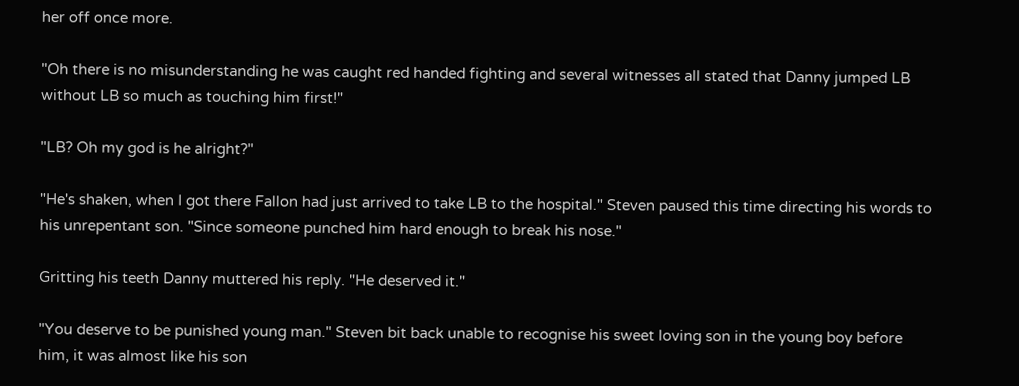her off once more.

"Oh there is no misunderstanding he was caught red handed fighting and several witnesses all stated that Danny jumped LB without LB so much as touching him first!"

"LB? Oh my god is he alright?"

"He's shaken, when I got there Fallon had just arrived to take LB to the hospital." Steven paused this time directing his words to his unrepentant son. "Since someone punched him hard enough to break his nose."

Gritting his teeth Danny muttered his reply. "He deserved it."

"You deserve to be punished young man." Steven bit back unable to recognise his sweet loving son in the young boy before him, it was almost like his son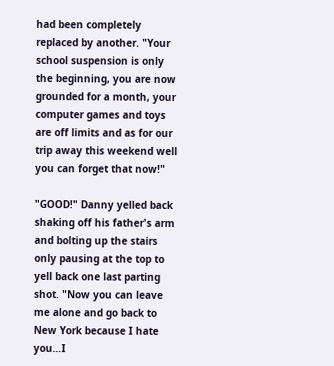had been completely replaced by another. "Your school suspension is only the beginning, you are now grounded for a month, your computer games and toys are off limits and as for our trip away this weekend well you can forget that now!"

"GOOD!" Danny yelled back shaking off his father's arm and bolting up the stairs only pausing at the top to yell back one last parting shot. "Now you can leave me alone and go back to New York because I hate you…I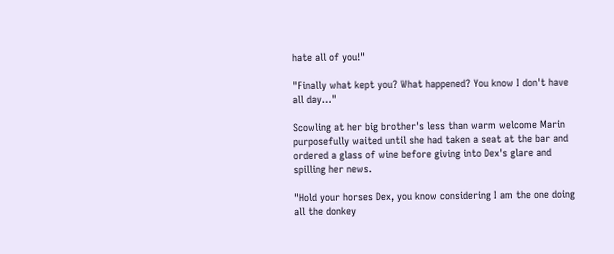hate all of you!"

"Finally what kept you? What happened? You know I don't have all day…"

Scowling at her big brother's less than warm welcome Marin purposefully waited until she had taken a seat at the bar and ordered a glass of wine before giving into Dex's glare and spilling her news.

"Hold your horses Dex, you know considering I am the one doing all the donkey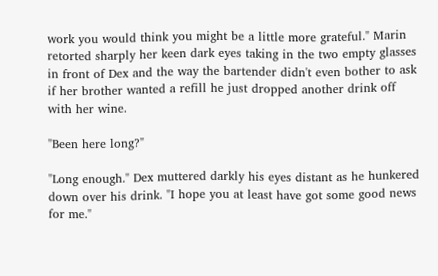work you would think you might be a little more grateful." Marin retorted sharply her keen dark eyes taking in the two empty glasses in front of Dex and the way the bartender didn't even bother to ask if her brother wanted a refill he just dropped another drink off with her wine.

"Been here long?"

"Long enough." Dex muttered darkly his eyes distant as he hunkered down over his drink. "I hope you at least have got some good news for me."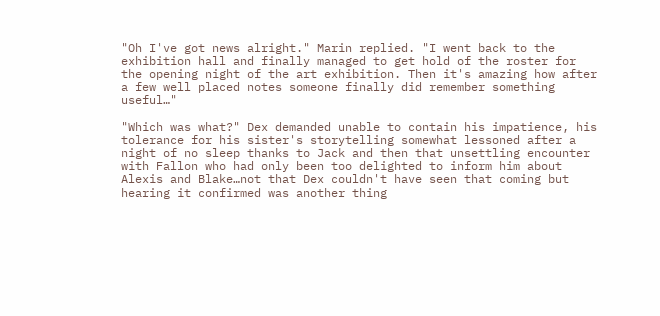"Oh I've got news alright." Marin replied. "I went back to the exhibition hall and finally managed to get hold of the roster for the opening night of the art exhibition. Then it's amazing how after a few well placed notes someone finally did remember something useful…"

"Which was what?" Dex demanded unable to contain his impatience, his tolerance for his sister's storytelling somewhat lessoned after a night of no sleep thanks to Jack and then that unsettling encounter with Fallon who had only been too delighted to inform him about Alexis and Blake…not that Dex couldn't have seen that coming but hearing it confirmed was another thing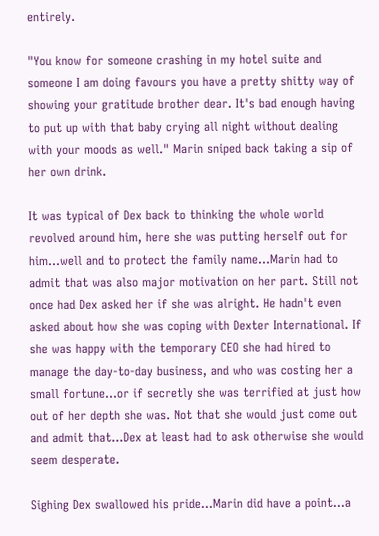entirely.

"You know for someone crashing in my hotel suite and someone I am doing favours you have a pretty shitty way of showing your gratitude brother dear. It's bad enough having to put up with that baby crying all night without dealing with your moods as well." Marin sniped back taking a sip of her own drink.

It was typical of Dex back to thinking the whole world revolved around him, here she was putting herself out for him…well and to protect the family name…Marin had to admit that was also major motivation on her part. Still not once had Dex asked her if she was alright. He hadn't even asked about how she was coping with Dexter International. If she was happy with the temporary CEO she had hired to manage the day-to-day business, and who was costing her a small fortune…or if secretly she was terrified at just how out of her depth she was. Not that she would just come out and admit that...Dex at least had to ask otherwise she would seem desperate.

Sighing Dex swallowed his pride…Marin did have a point…a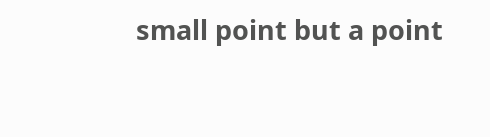small point but a point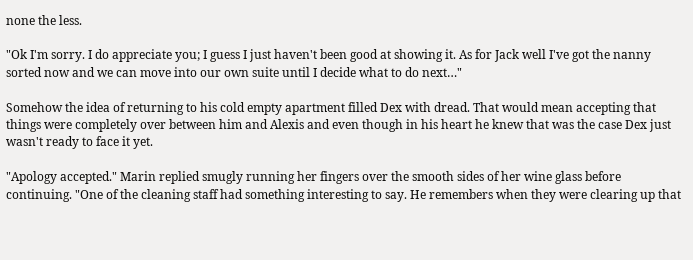none the less.

"Ok I'm sorry. I do appreciate you; I guess I just haven't been good at showing it. As for Jack well I've got the nanny sorted now and we can move into our own suite until I decide what to do next…"

Somehow the idea of returning to his cold empty apartment filled Dex with dread. That would mean accepting that things were completely over between him and Alexis and even though in his heart he knew that was the case Dex just wasn't ready to face it yet.

"Apology accepted." Marin replied smugly running her fingers over the smooth sides of her wine glass before continuing. "One of the cleaning staff had something interesting to say. He remembers when they were clearing up that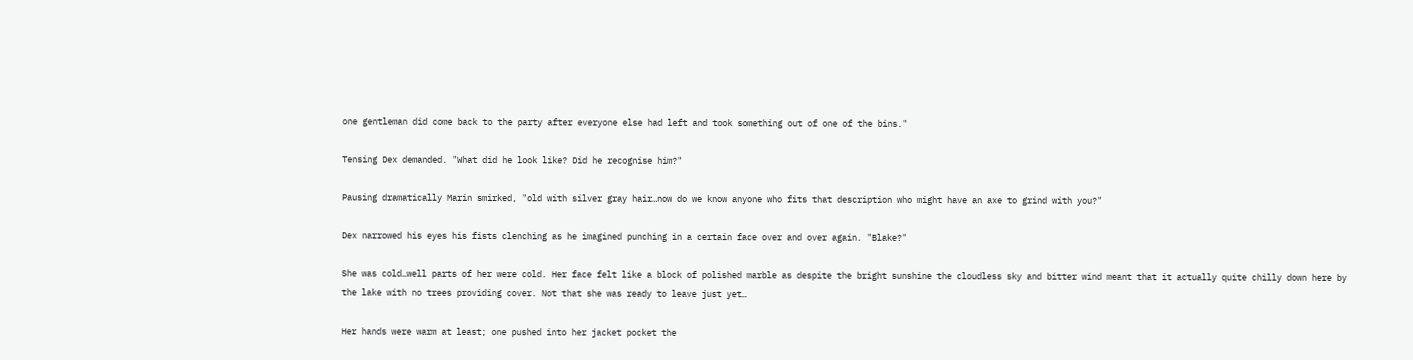one gentleman did come back to the party after everyone else had left and took something out of one of the bins."

Tensing Dex demanded. "What did he look like? Did he recognise him?"

Pausing dramatically Marin smirked, "old with silver gray hair…now do we know anyone who fits that description who might have an axe to grind with you?"

Dex narrowed his eyes his fists clenching as he imagined punching in a certain face over and over again. "Blake?"

She was cold…well parts of her were cold. Her face felt like a block of polished marble as despite the bright sunshine the cloudless sky and bitter wind meant that it actually quite chilly down here by the lake with no trees providing cover. Not that she was ready to leave just yet…

Her hands were warm at least; one pushed into her jacket pocket the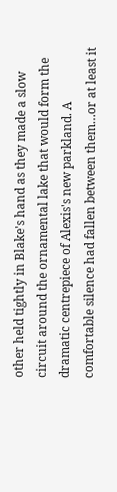other held tightly in Blake's hand as they made a slow circuit around the ornamental lake that would form the dramatic centrepiece of Alexis's new parkland. A comfortable silence had fallen between them…or at least it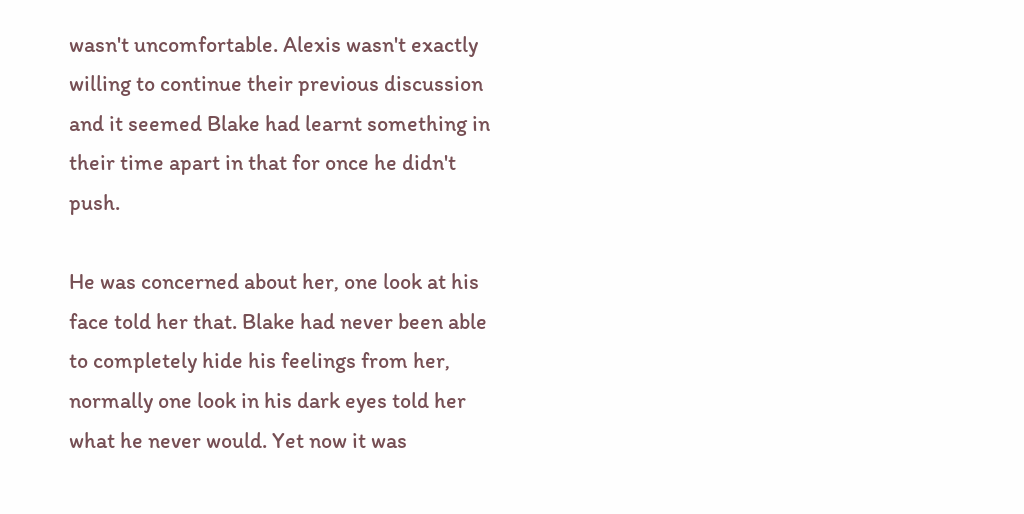wasn't uncomfortable. Alexis wasn't exactly willing to continue their previous discussion and it seemed Blake had learnt something in their time apart in that for once he didn't push.

He was concerned about her, one look at his face told her that. Blake had never been able to completely hide his feelings from her, normally one look in his dark eyes told her what he never would. Yet now it was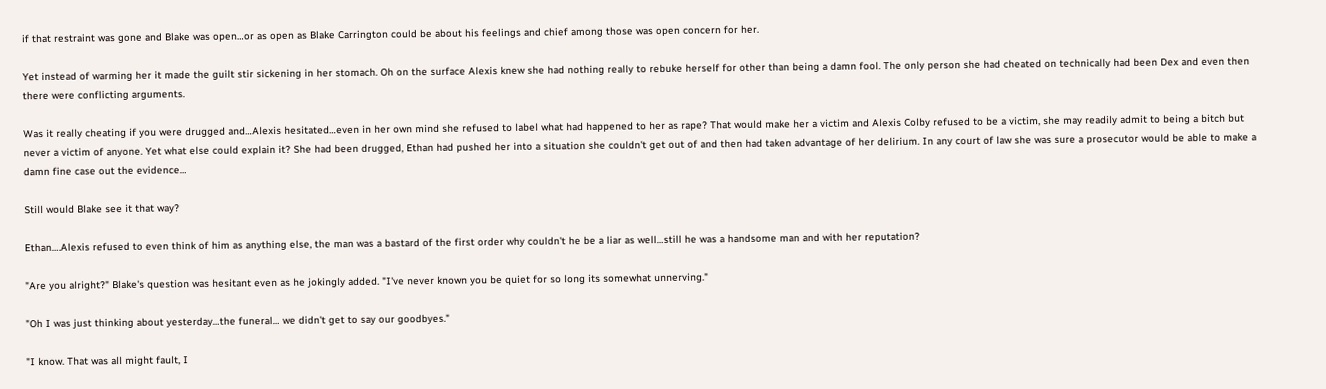if that restraint was gone and Blake was open…or as open as Blake Carrington could be about his feelings and chief among those was open concern for her.

Yet instead of warming her it made the guilt stir sickening in her stomach. Oh on the surface Alexis knew she had nothing really to rebuke herself for other than being a damn fool. The only person she had cheated on technically had been Dex and even then there were conflicting arguments.

Was it really cheating if you were drugged and…Alexis hesitated…even in her own mind she refused to label what had happened to her as rape? That would make her a victim and Alexis Colby refused to be a victim, she may readily admit to being a bitch but never a victim of anyone. Yet what else could explain it? She had been drugged, Ethan had pushed her into a situation she couldn't get out of and then had taken advantage of her delirium. In any court of law she was sure a prosecutor would be able to make a damn fine case out the evidence…

Still would Blake see it that way?

Ethan….Alexis refused to even think of him as anything else, the man was a bastard of the first order why couldn't he be a liar as well…still he was a handsome man and with her reputation?

"Are you alright?" Blake's question was hesitant even as he jokingly added. "I've never known you be quiet for so long its somewhat unnerving."

"Oh I was just thinking about yesterday…the funeral… we didn't get to say our goodbyes."

"I know. That was all might fault, I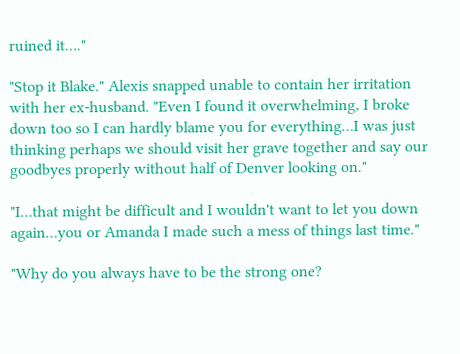ruined it…."

"Stop it Blake." Alexis snapped unable to contain her irritation with her ex-husband. "Even I found it overwhelming, I broke down too so I can hardly blame you for everything…I was just thinking perhaps we should visit her grave together and say our goodbyes properly without half of Denver looking on."

"I…that might be difficult and I wouldn't want to let you down again…you or Amanda I made such a mess of things last time."

"Why do you always have to be the strong one?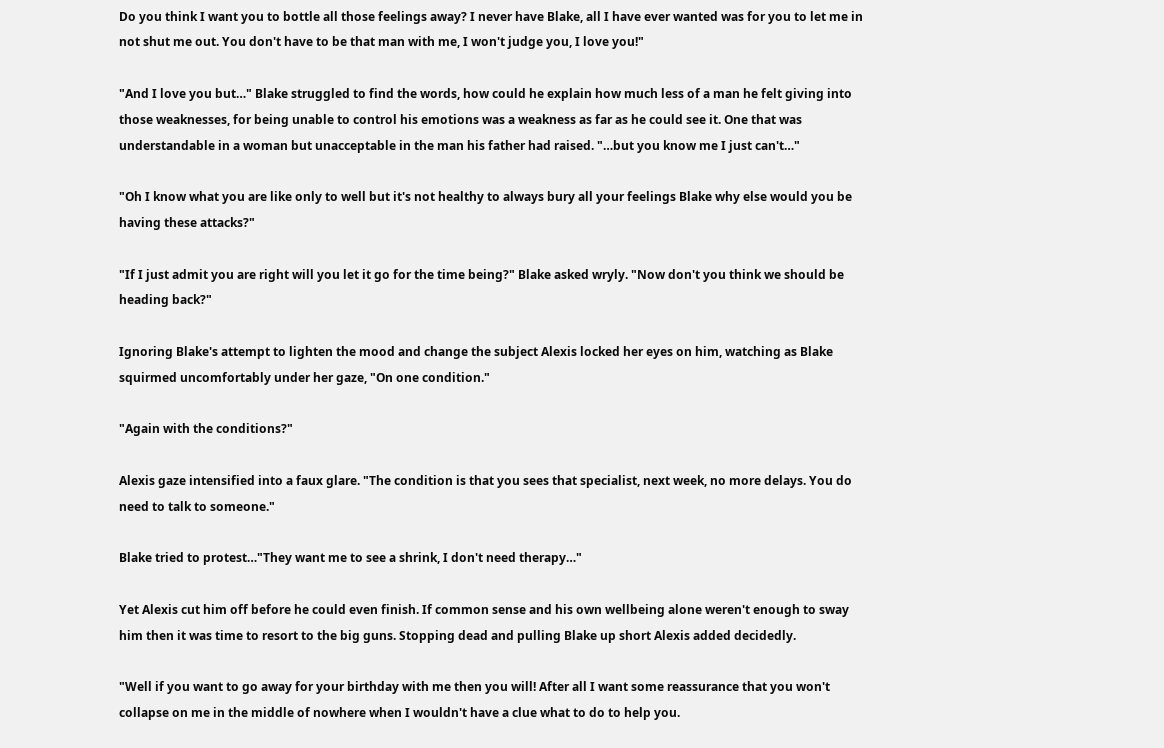Do you think I want you to bottle all those feelings away? I never have Blake, all I have ever wanted was for you to let me in not shut me out. You don't have to be that man with me, I won't judge you, I love you!"

"And I love you but…" Blake struggled to find the words, how could he explain how much less of a man he felt giving into those weaknesses, for being unable to control his emotions was a weakness as far as he could see it. One that was understandable in a woman but unacceptable in the man his father had raised. "…but you know me I just can't…"

"Oh I know what you are like only to well but it's not healthy to always bury all your feelings Blake why else would you be having these attacks?"

"If I just admit you are right will you let it go for the time being?" Blake asked wryly. "Now don't you think we should be heading back?"

Ignoring Blake's attempt to lighten the mood and change the subject Alexis locked her eyes on him, watching as Blake squirmed uncomfortably under her gaze, "On one condition."

"Again with the conditions?"

Alexis gaze intensified into a faux glare. "The condition is that you sees that specialist, next week, no more delays. You do need to talk to someone."

Blake tried to protest…"They want me to see a shrink, I don't need therapy…"

Yet Alexis cut him off before he could even finish. If common sense and his own wellbeing alone weren't enough to sway him then it was time to resort to the big guns. Stopping dead and pulling Blake up short Alexis added decidedly.

"Well if you want to go away for your birthday with me then you will! After all I want some reassurance that you won't collapse on me in the middle of nowhere when I wouldn't have a clue what to do to help you.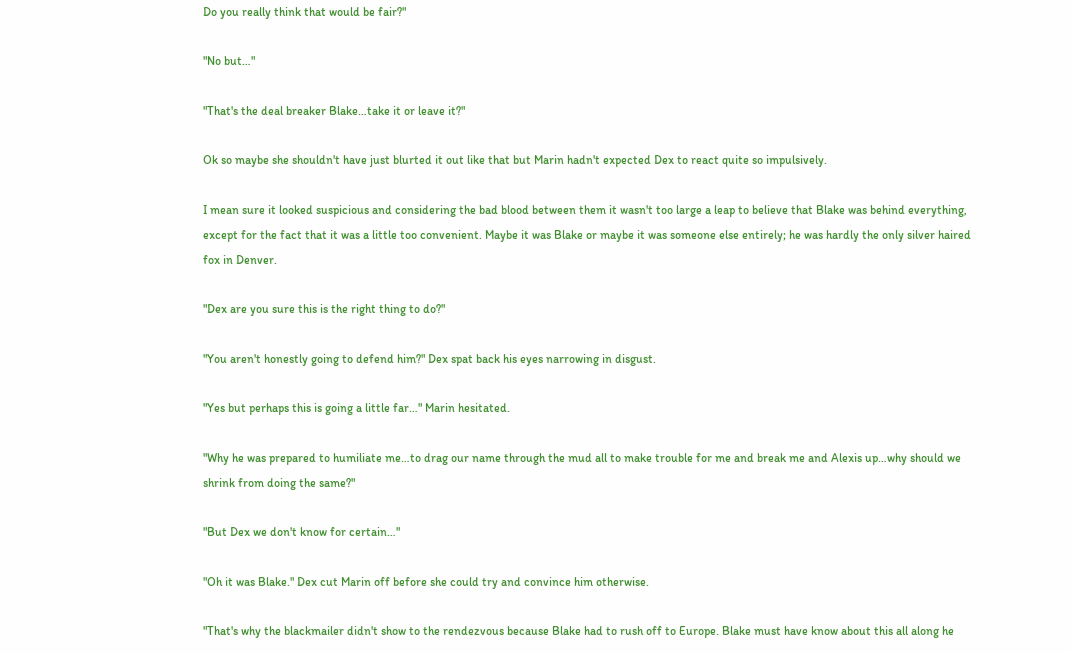Do you really think that would be fair?"

"No but…"

"That's the deal breaker Blake…take it or leave it?"

Ok so maybe she shouldn't have just blurted it out like that but Marin hadn't expected Dex to react quite so impulsively.

I mean sure it looked suspicious and considering the bad blood between them it wasn't too large a leap to believe that Blake was behind everything, except for the fact that it was a little too convenient. Maybe it was Blake or maybe it was someone else entirely; he was hardly the only silver haired fox in Denver.

"Dex are you sure this is the right thing to do?"

"You aren't honestly going to defend him?" Dex spat back his eyes narrowing in disgust.

"Yes but perhaps this is going a little far…" Marin hesitated.

"Why he was prepared to humiliate me…to drag our name through the mud all to make trouble for me and break me and Alexis up…why should we shrink from doing the same?"

"But Dex we don't know for certain…"

"Oh it was Blake." Dex cut Marin off before she could try and convince him otherwise.

"That's why the blackmailer didn't show to the rendezvous because Blake had to rush off to Europe. Blake must have know about this all along he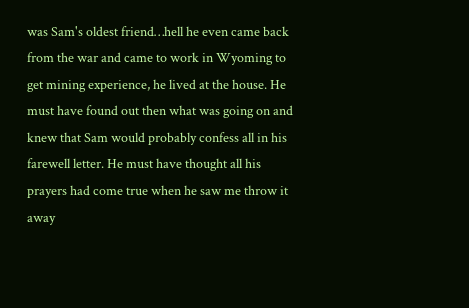was Sam's oldest friend…hell he even came back from the war and came to work in Wyoming to get mining experience, he lived at the house. He must have found out then what was going on and knew that Sam would probably confess all in his farewell letter. He must have thought all his prayers had come true when he saw me throw it away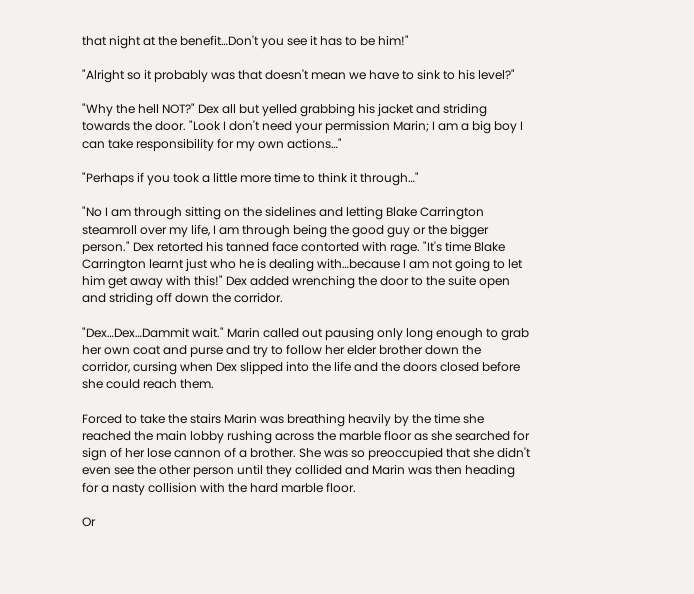that night at the benefit…Don't you see it has to be him!"

"Alright so it probably was that doesn't mean we have to sink to his level?"

"Why the hell NOT?" Dex all but yelled grabbing his jacket and striding towards the door. "Look I don't need your permission Marin; I am a big boy I can take responsibility for my own actions…"

"Perhaps if you took a little more time to think it through…"

"No I am through sitting on the sidelines and letting Blake Carrington steamroll over my life, I am through being the good guy or the bigger person." Dex retorted his tanned face contorted with rage. "It's time Blake Carrington learnt just who he is dealing with…because I am not going to let him get away with this!" Dex added wrenching the door to the suite open and striding off down the corridor.

"Dex…Dex…Dammit wait." Marin called out pausing only long enough to grab her own coat and purse and try to follow her elder brother down the corridor, cursing when Dex slipped into the life and the doors closed before she could reach them.

Forced to take the stairs Marin was breathing heavily by the time she reached the main lobby rushing across the marble floor as she searched for sign of her lose cannon of a brother. She was so preoccupied that she didn't even see the other person until they collided and Marin was then heading for a nasty collision with the hard marble floor.

Or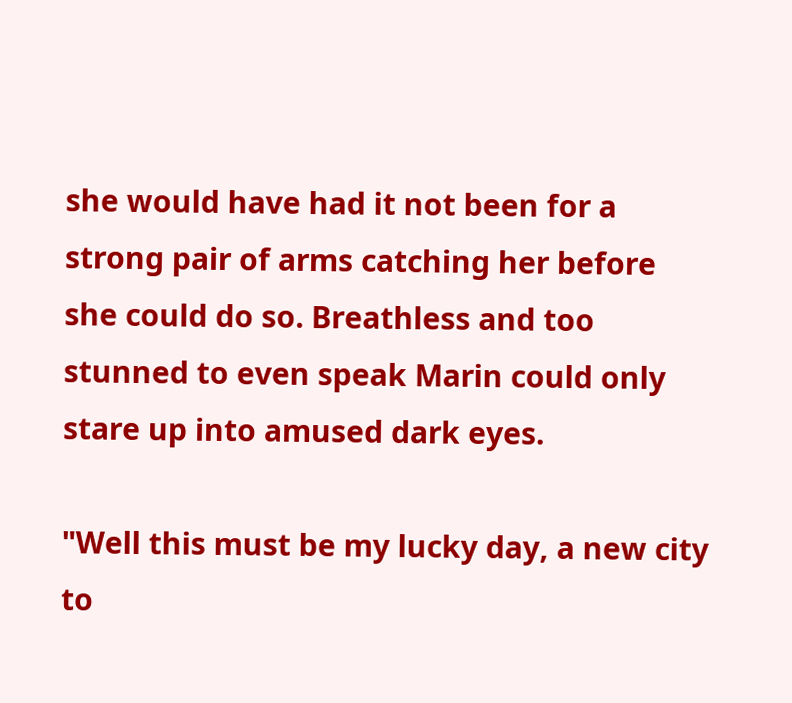she would have had it not been for a strong pair of arms catching her before she could do so. Breathless and too stunned to even speak Marin could only stare up into amused dark eyes.

"Well this must be my lucky day, a new city to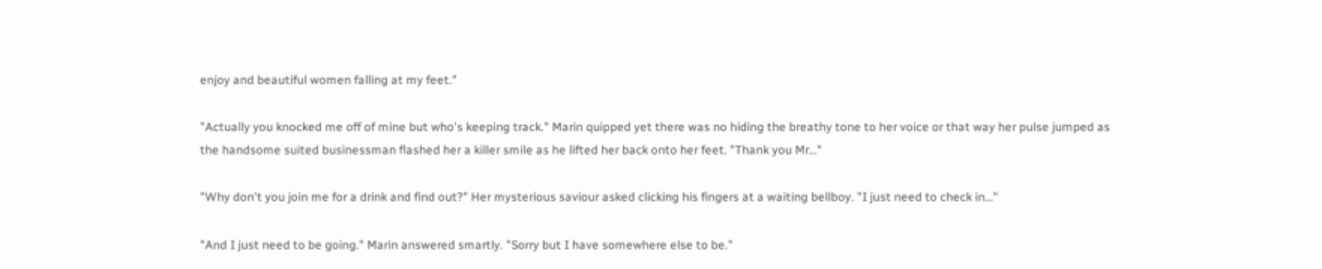enjoy and beautiful women falling at my feet."

"Actually you knocked me off of mine but who's keeping track." Marin quipped yet there was no hiding the breathy tone to her voice or that way her pulse jumped as the handsome suited businessman flashed her a killer smile as he lifted her back onto her feet. "Thank you Mr…"

"Why don't you join me for a drink and find out?" Her mysterious saviour asked clicking his fingers at a waiting bellboy. "I just need to check in…"

"And I just need to be going." Marin answered smartly. "Sorry but I have somewhere else to be."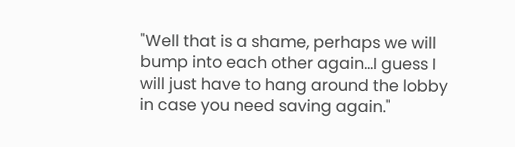"Well that is a shame, perhaps we will bump into each other again…I guess I will just have to hang around the lobby in case you need saving again."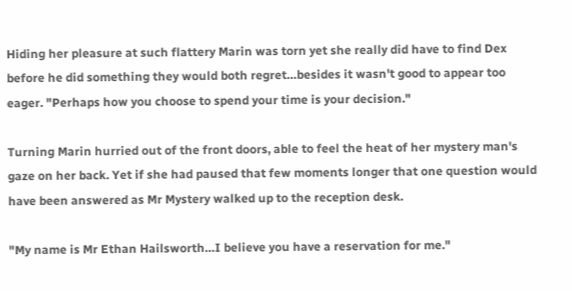Hiding her pleasure at such flattery Marin was torn yet she really did have to find Dex before he did something they would both regret…besides it wasn't good to appear too eager. "Perhaps how you choose to spend your time is your decision."

Turning Marin hurried out of the front doors, able to feel the heat of her mystery man's gaze on her back. Yet if she had paused that few moments longer that one question would have been answered as Mr Mystery walked up to the reception desk.

"My name is Mr Ethan Hailsworth…I believe you have a reservation for me."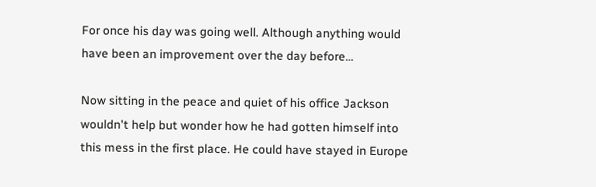For once his day was going well. Although anything would have been an improvement over the day before…

Now sitting in the peace and quiet of his office Jackson wouldn't help but wonder how he had gotten himself into this mess in the first place. He could have stayed in Europe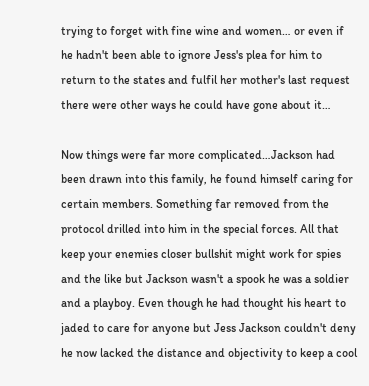trying to forget with fine wine and women… or even if he hadn't been able to ignore Jess's plea for him to return to the states and fulfil her mother's last request there were other ways he could have gone about it…

Now things were far more complicated…Jackson had been drawn into this family, he found himself caring for certain members. Something far removed from the protocol drilled into him in the special forces. All that keep your enemies closer bullshit might work for spies and the like but Jackson wasn't a spook he was a soldier and a playboy. Even though he had thought his heart to jaded to care for anyone but Jess Jackson couldn't deny he now lacked the distance and objectivity to keep a cool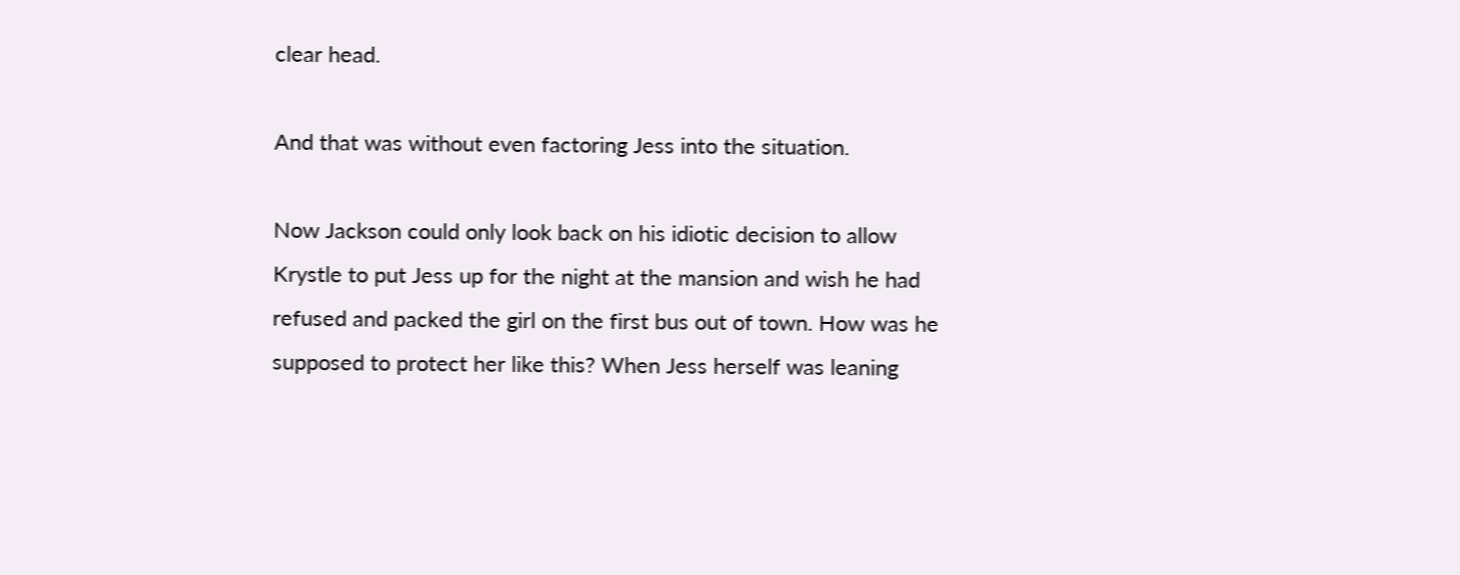clear head.

And that was without even factoring Jess into the situation.

Now Jackson could only look back on his idiotic decision to allow Krystle to put Jess up for the night at the mansion and wish he had refused and packed the girl on the first bus out of town. How was he supposed to protect her like this? When Jess herself was leaning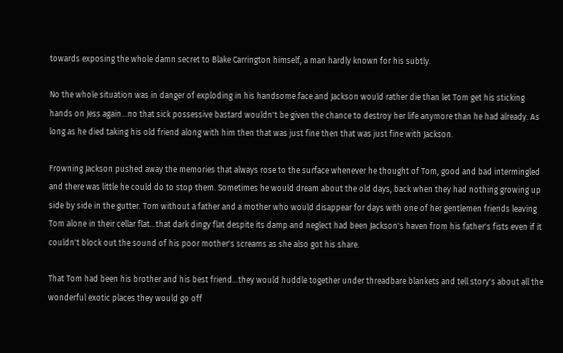towards exposing the whole damn secret to Blake Carrington himself, a man hardly known for his subtly.

No the whole situation was in danger of exploding in his handsome face and Jackson would rather die than let Tom get his sticking hands on Jess again…no that sick possessive bastard wouldn't be given the chance to destroy her life anymore than he had already. As long as he died taking his old friend along with him then that was just fine then that was just fine with Jackson.

Frowning Jackson pushed away the memories that always rose to the surface whenever he thought of Tom, good and bad intermingled and there was little he could do to stop them. Sometimes he would dream about the old days, back when they had nothing growing up side by side in the gutter. Tom without a father and a mother who would disappear for days with one of her gentlemen friends leaving Tom alone in their cellar flat…that dark dingy flat despite its damp and neglect had been Jackson's haven from his father's fists even if it couldn't block out the sound of his poor mother's screams as she also got his share.

That Tom had been his brother and his best friend…they would huddle together under threadbare blankets and tell story's about all the wonderful exotic places they would go off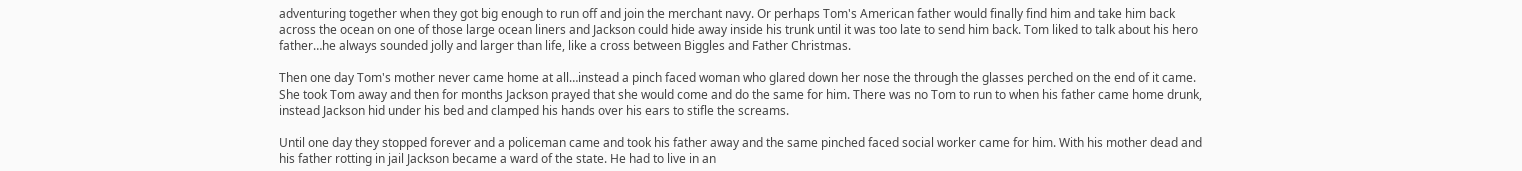adventuring together when they got big enough to run off and join the merchant navy. Or perhaps Tom's American father would finally find him and take him back across the ocean on one of those large ocean liners and Jackson could hide away inside his trunk until it was too late to send him back. Tom liked to talk about his hero father…he always sounded jolly and larger than life, like a cross between Biggles and Father Christmas.

Then one day Tom's mother never came home at all…instead a pinch faced woman who glared down her nose the through the glasses perched on the end of it came. She took Tom away and then for months Jackson prayed that she would come and do the same for him. There was no Tom to run to when his father came home drunk, instead Jackson hid under his bed and clamped his hands over his ears to stifle the screams.

Until one day they stopped forever and a policeman came and took his father away and the same pinched faced social worker came for him. With his mother dead and his father rotting in jail Jackson became a ward of the state. He had to live in an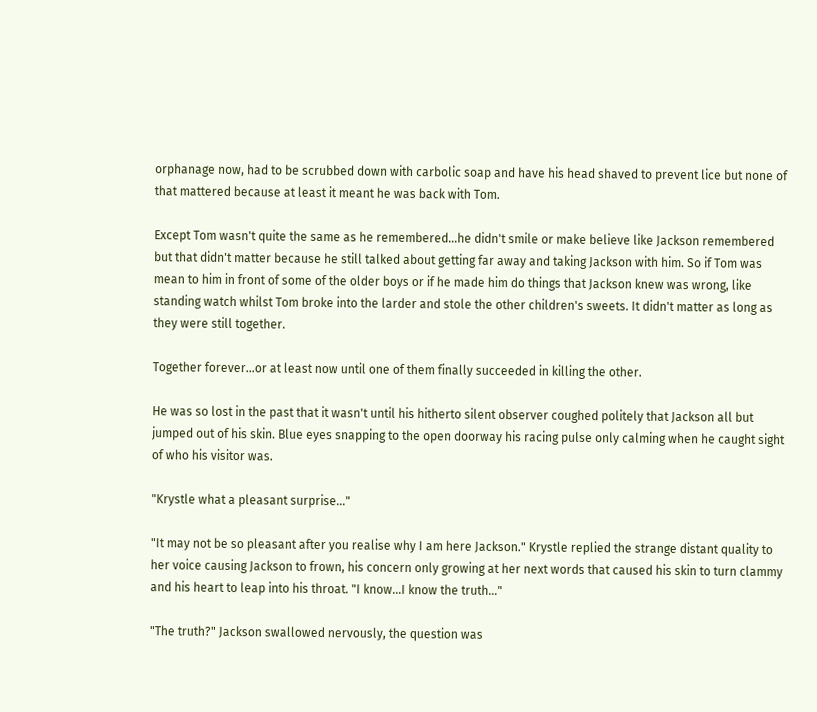orphanage now, had to be scrubbed down with carbolic soap and have his head shaved to prevent lice but none of that mattered because at least it meant he was back with Tom.

Except Tom wasn't quite the same as he remembered…he didn't smile or make believe like Jackson remembered but that didn't matter because he still talked about getting far away and taking Jackson with him. So if Tom was mean to him in front of some of the older boys or if he made him do things that Jackson knew was wrong, like standing watch whilst Tom broke into the larder and stole the other children's sweets. It didn't matter as long as they were still together.

Together forever…or at least now until one of them finally succeeded in killing the other.

He was so lost in the past that it wasn't until his hitherto silent observer coughed politely that Jackson all but jumped out of his skin. Blue eyes snapping to the open doorway his racing pulse only calming when he caught sight of who his visitor was.

"Krystle what a pleasant surprise…"

"It may not be so pleasant after you realise why I am here Jackson." Krystle replied the strange distant quality to her voice causing Jackson to frown, his concern only growing at her next words that caused his skin to turn clammy and his heart to leap into his throat. "I know…I know the truth…"

"The truth?" Jackson swallowed nervously, the question was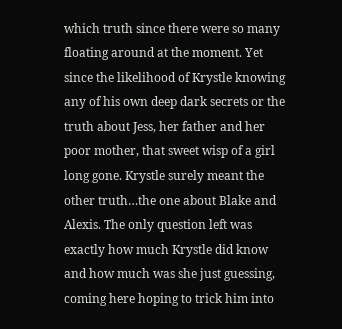which truth since there were so many floating around at the moment. Yet since the likelihood of Krystle knowing any of his own deep dark secrets or the truth about Jess, her father and her poor mother, that sweet wisp of a girl long gone. Krystle surely meant the other truth…the one about Blake and Alexis. The only question left was exactly how much Krystle did know and how much was she just guessing, coming here hoping to trick him into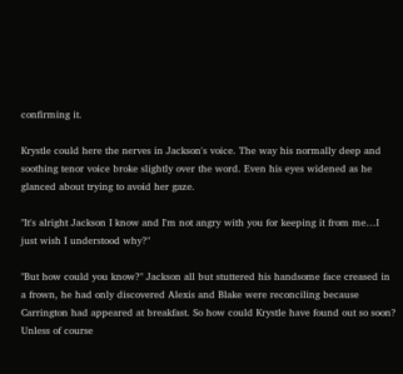confirming it.

Krystle could here the nerves in Jackson's voice. The way his normally deep and soothing tenor voice broke slightly over the word. Even his eyes widened as he glanced about trying to avoid her gaze.

"It's alright Jackson I know and I'm not angry with you for keeping it from me…I just wish I understood why?"

"But how could you know?" Jackson all but stuttered his handsome face creased in a frown, he had only discovered Alexis and Blake were reconciling because Carrington had appeared at breakfast. So how could Krystle have found out so soon? Unless of course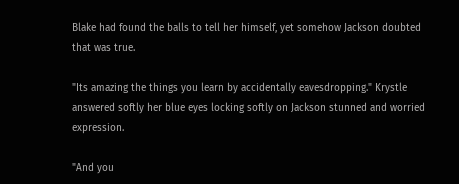Blake had found the balls to tell her himself, yet somehow Jackson doubted that was true.

"Its amazing the things you learn by accidentally eavesdropping." Krystle answered softly her blue eyes locking softly on Jackson stunned and worried expression.

"And you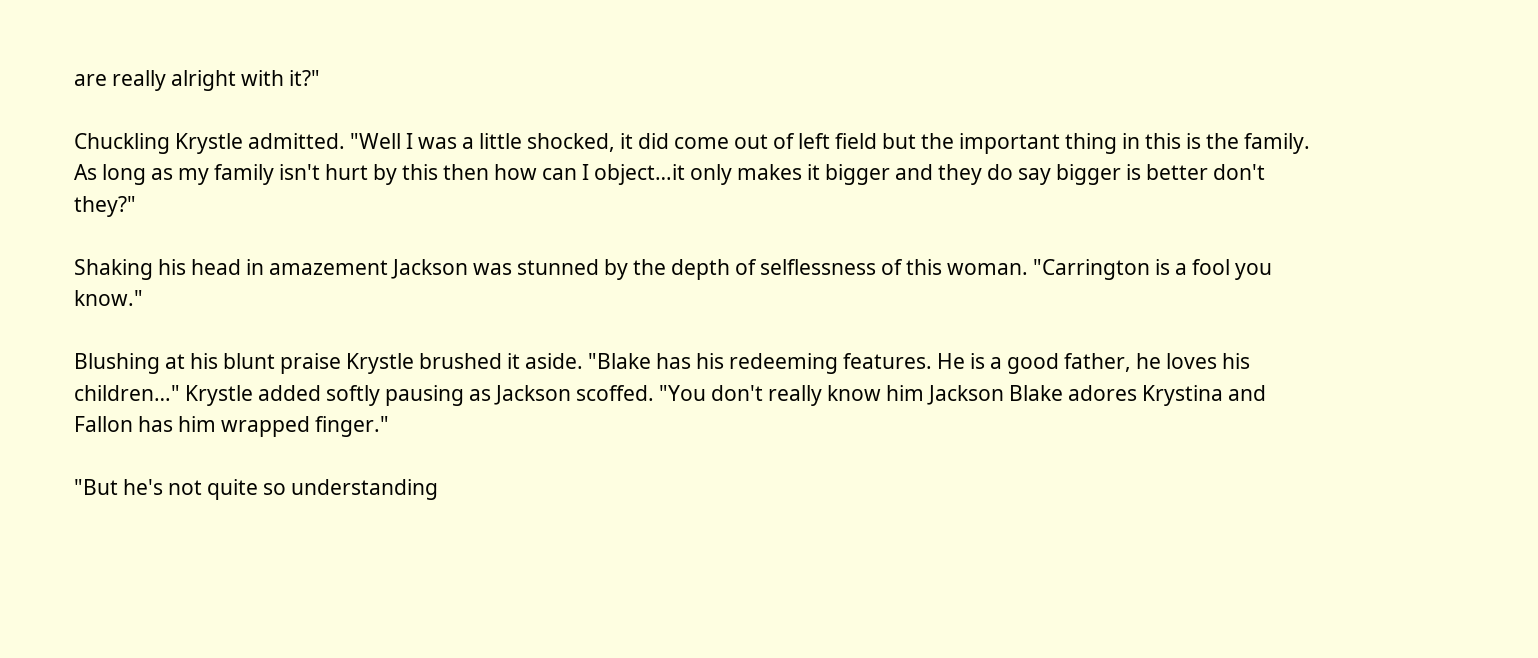are really alright with it?"

Chuckling Krystle admitted. "Well I was a little shocked, it did come out of left field but the important thing in this is the family. As long as my family isn't hurt by this then how can I object…it only makes it bigger and they do say bigger is better don't they?"

Shaking his head in amazement Jackson was stunned by the depth of selflessness of this woman. "Carrington is a fool you know."

Blushing at his blunt praise Krystle brushed it aside. "Blake has his redeeming features. He is a good father, he loves his children…" Krystle added softly pausing as Jackson scoffed. "You don't really know him Jackson Blake adores Krystina and Fallon has him wrapped finger."

"But he's not quite so understanding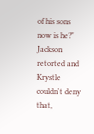of his sons now is he?" Jackson retorted and Krystle couldn't deny that,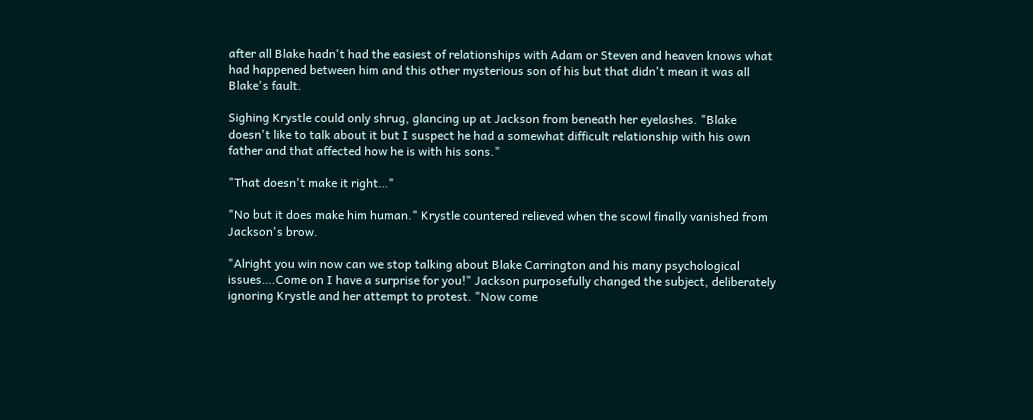after all Blake hadn't had the easiest of relationships with Adam or Steven and heaven knows what had happened between him and this other mysterious son of his but that didn't mean it was all Blake's fault.

Sighing Krystle could only shrug, glancing up at Jackson from beneath her eyelashes. "Blake doesn't like to talk about it but I suspect he had a somewhat difficult relationship with his own father and that affected how he is with his sons."

"That doesn't make it right…"

"No but it does make him human." Krystle countered relieved when the scowl finally vanished from Jackson's brow.

"Alright you win now can we stop talking about Blake Carrington and his many psychological issues….Come on I have a surprise for you!" Jackson purposefully changed the subject, deliberately ignoring Krystle and her attempt to protest. "Now come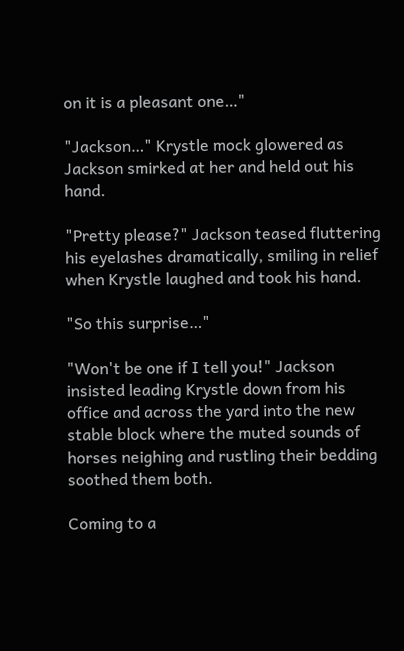on it is a pleasant one…"

"Jackson…" Krystle mock glowered as Jackson smirked at her and held out his hand.

"Pretty please?" Jackson teased fluttering his eyelashes dramatically, smiling in relief when Krystle laughed and took his hand.

"So this surprise…"

"Won't be one if I tell you!" Jackson insisted leading Krystle down from his office and across the yard into the new stable block where the muted sounds of horses neighing and rustling their bedding soothed them both.

Coming to a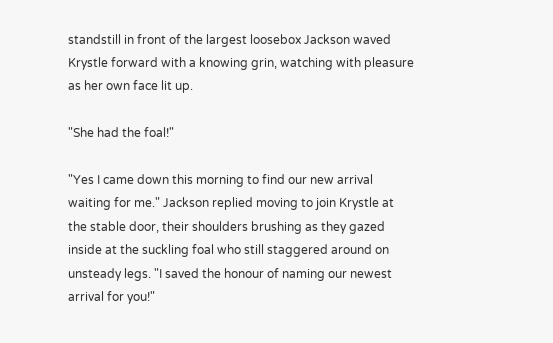standstill in front of the largest loosebox Jackson waved Krystle forward with a knowing grin, watching with pleasure as her own face lit up.

"She had the foal!"

"Yes I came down this morning to find our new arrival waiting for me." Jackson replied moving to join Krystle at the stable door, their shoulders brushing as they gazed inside at the suckling foal who still staggered around on unsteady legs. "I saved the honour of naming our newest arrival for you!"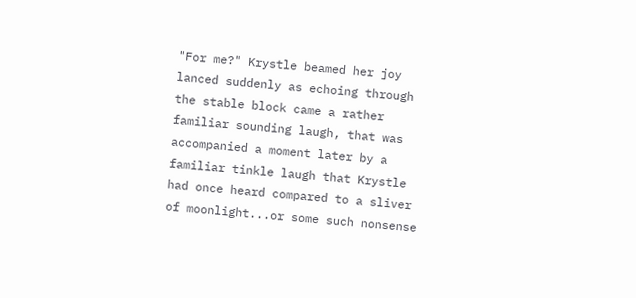"For me?" Krystle beamed her joy lanced suddenly as echoing through the stable block came a rather familiar sounding laugh, that was accompanied a moment later by a familiar tinkle laugh that Krystle had once heard compared to a sliver of moonlight...or some such nonsense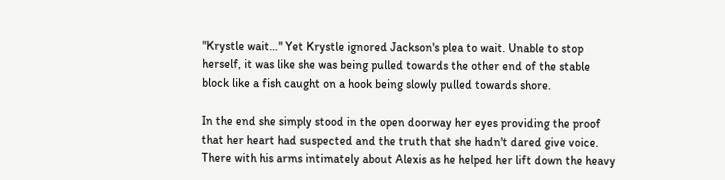"Krystle wait…" Yet Krystle ignored Jackson's plea to wait. Unable to stop herself, it was like she was being pulled towards the other end of the stable block like a fish caught on a hook being slowly pulled towards shore.

In the end she simply stood in the open doorway her eyes providing the proof that her heart had suspected and the truth that she hadn't dared give voice. There with his arms intimately about Alexis as he helped her lift down the heavy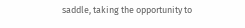saddle, taking the opportunity to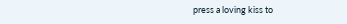press a loving kiss to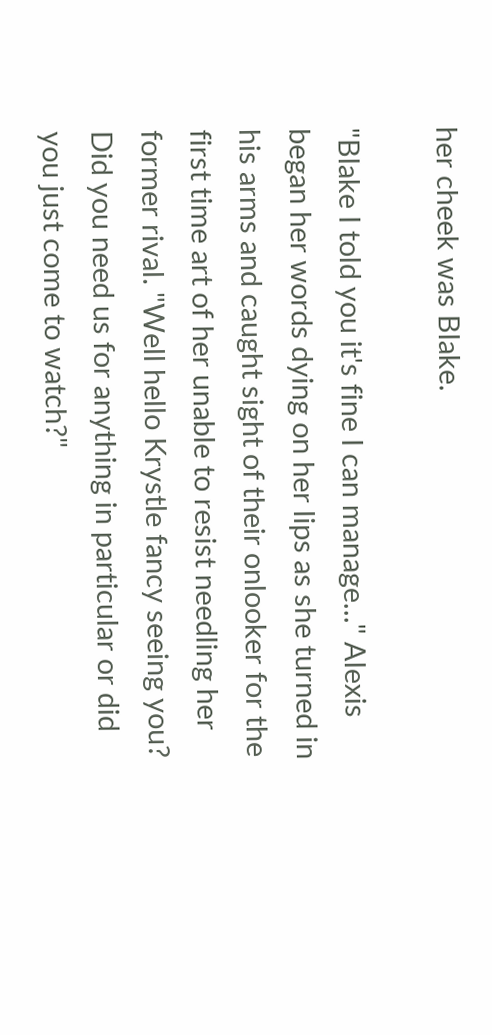her cheek was Blake.

"Blake I told you it's fine I can manage..." Alexis began her words dying on her lips as she turned in his arms and caught sight of their onlooker for the first time art of her unable to resist needling her former rival. "Well hello Krystle fancy seeing you? Did you need us for anything in particular or did you just come to watch?"